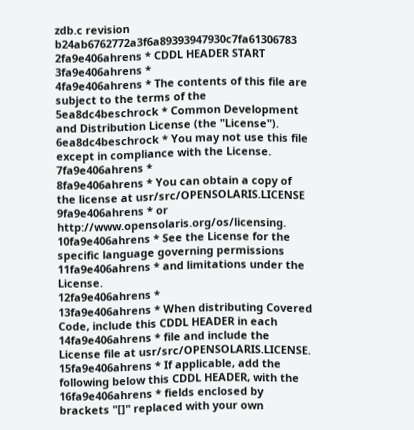zdb.c revision b24ab6762772a3f6a89393947930c7fa61306783
2fa9e406ahrens * CDDL HEADER START
3fa9e406ahrens *
4fa9e406ahrens * The contents of this file are subject to the terms of the
5ea8dc4beschrock * Common Development and Distribution License (the "License").
6ea8dc4beschrock * You may not use this file except in compliance with the License.
7fa9e406ahrens *
8fa9e406ahrens * You can obtain a copy of the license at usr/src/OPENSOLARIS.LICENSE
9fa9e406ahrens * or http://www.opensolaris.org/os/licensing.
10fa9e406ahrens * See the License for the specific language governing permissions
11fa9e406ahrens * and limitations under the License.
12fa9e406ahrens *
13fa9e406ahrens * When distributing Covered Code, include this CDDL HEADER in each
14fa9e406ahrens * file and include the License file at usr/src/OPENSOLARIS.LICENSE.
15fa9e406ahrens * If applicable, add the following below this CDDL HEADER, with the
16fa9e406ahrens * fields enclosed by brackets "[]" replaced with your own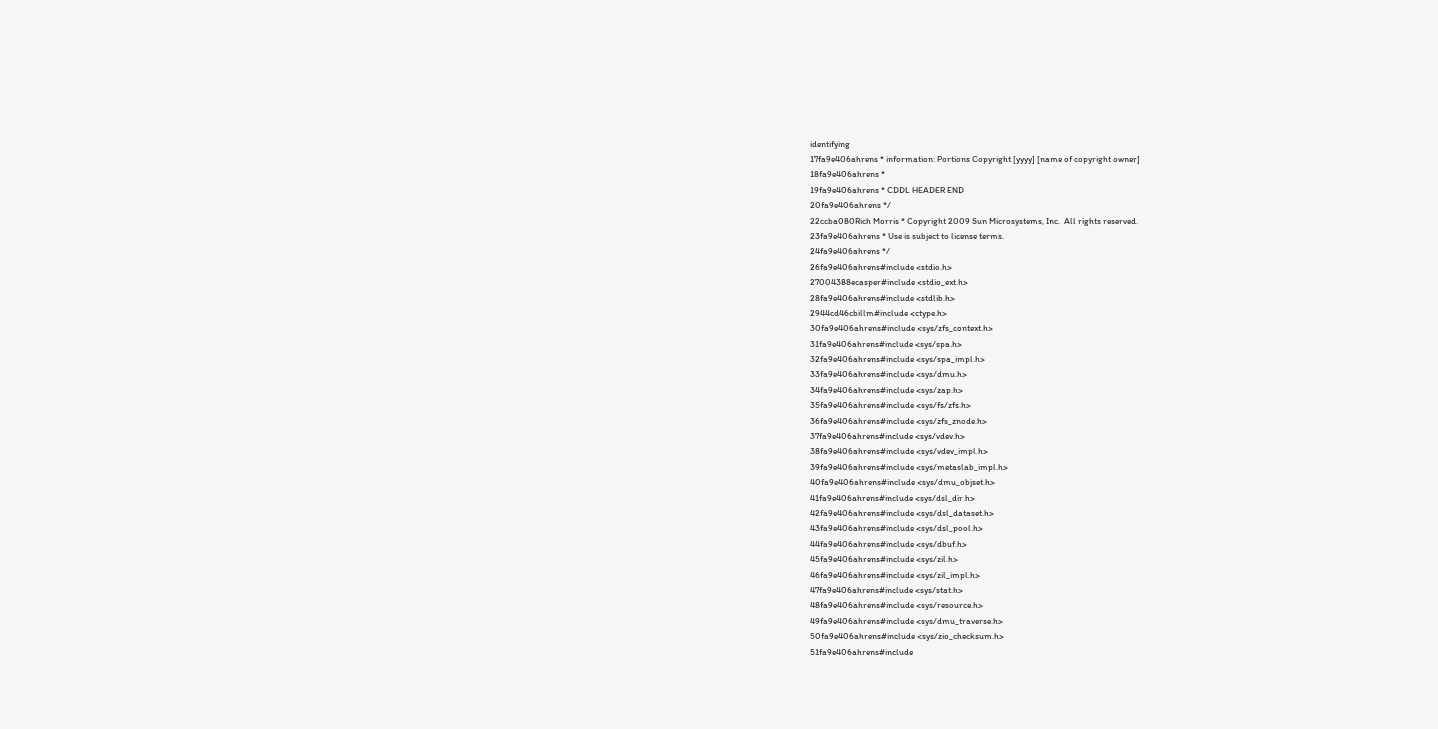identifying
17fa9e406ahrens * information: Portions Copyright [yyyy] [name of copyright owner]
18fa9e406ahrens *
19fa9e406ahrens * CDDL HEADER END
20fa9e406ahrens */
22ccba080Rich Morris * Copyright 2009 Sun Microsystems, Inc.  All rights reserved.
23fa9e406ahrens * Use is subject to license terms.
24fa9e406ahrens */
26fa9e406ahrens#include <stdio.h>
27004388ecasper#include <stdio_ext.h>
28fa9e406ahrens#include <stdlib.h>
2944cd46cbillm#include <ctype.h>
30fa9e406ahrens#include <sys/zfs_context.h>
31fa9e406ahrens#include <sys/spa.h>
32fa9e406ahrens#include <sys/spa_impl.h>
33fa9e406ahrens#include <sys/dmu.h>
34fa9e406ahrens#include <sys/zap.h>
35fa9e406ahrens#include <sys/fs/zfs.h>
36fa9e406ahrens#include <sys/zfs_znode.h>
37fa9e406ahrens#include <sys/vdev.h>
38fa9e406ahrens#include <sys/vdev_impl.h>
39fa9e406ahrens#include <sys/metaslab_impl.h>
40fa9e406ahrens#include <sys/dmu_objset.h>
41fa9e406ahrens#include <sys/dsl_dir.h>
42fa9e406ahrens#include <sys/dsl_dataset.h>
43fa9e406ahrens#include <sys/dsl_pool.h>
44fa9e406ahrens#include <sys/dbuf.h>
45fa9e406ahrens#include <sys/zil.h>
46fa9e406ahrens#include <sys/zil_impl.h>
47fa9e406ahrens#include <sys/stat.h>
48fa9e406ahrens#include <sys/resource.h>
49fa9e406ahrens#include <sys/dmu_traverse.h>
50fa9e406ahrens#include <sys/zio_checksum.h>
51fa9e406ahrens#include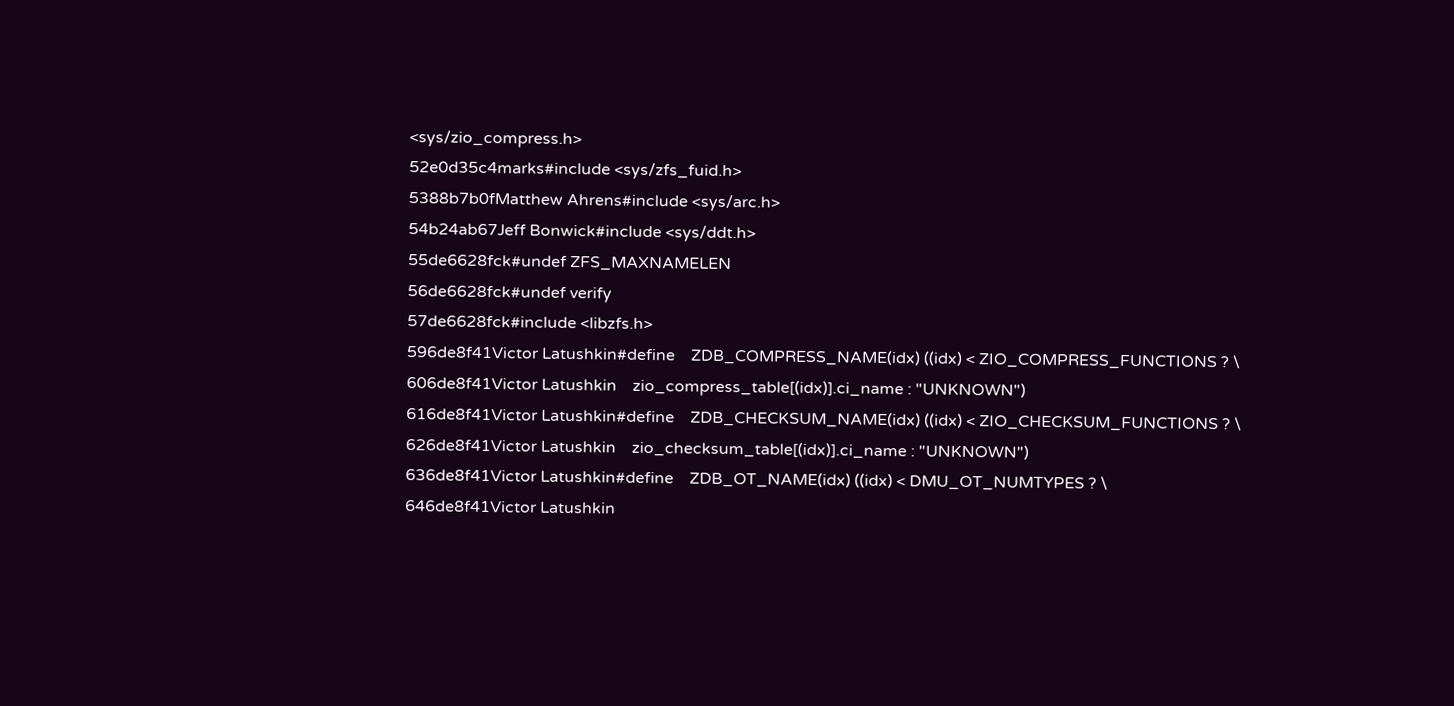<sys/zio_compress.h>
52e0d35c4marks#include <sys/zfs_fuid.h>
5388b7b0fMatthew Ahrens#include <sys/arc.h>
54b24ab67Jeff Bonwick#include <sys/ddt.h>
55de6628fck#undef ZFS_MAXNAMELEN
56de6628fck#undef verify
57de6628fck#include <libzfs.h>
596de8f41Victor Latushkin#define    ZDB_COMPRESS_NAME(idx) ((idx) < ZIO_COMPRESS_FUNCTIONS ? \
606de8f41Victor Latushkin    zio_compress_table[(idx)].ci_name : "UNKNOWN")
616de8f41Victor Latushkin#define    ZDB_CHECKSUM_NAME(idx) ((idx) < ZIO_CHECKSUM_FUNCTIONS ? \
626de8f41Victor Latushkin    zio_checksum_table[(idx)].ci_name : "UNKNOWN")
636de8f41Victor Latushkin#define    ZDB_OT_NAME(idx) ((idx) < DMU_OT_NUMTYPES ? \
646de8f41Victor Latushkin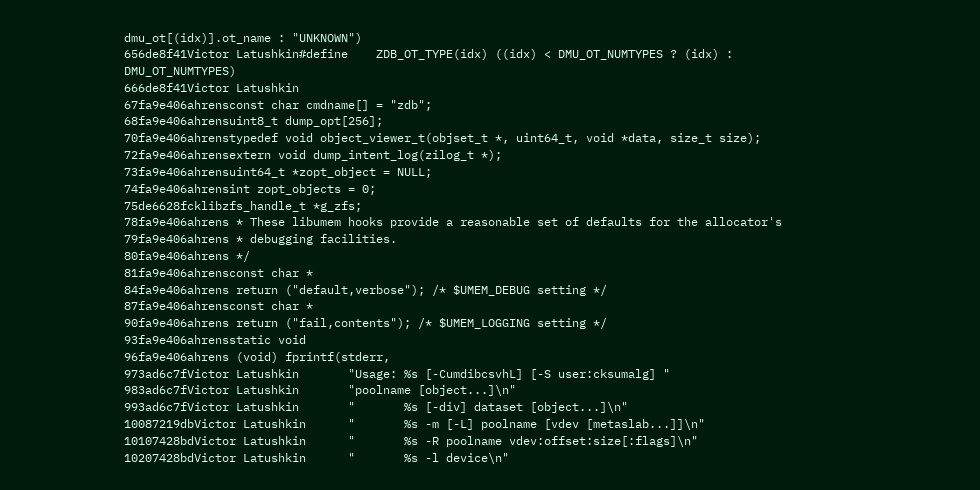dmu_ot[(idx)].ot_name : "UNKNOWN")
656de8f41Victor Latushkin#define    ZDB_OT_TYPE(idx) ((idx) < DMU_OT_NUMTYPES ? (idx) : DMU_OT_NUMTYPES)
666de8f41Victor Latushkin
67fa9e406ahrensconst char cmdname[] = "zdb";
68fa9e406ahrensuint8_t dump_opt[256];
70fa9e406ahrenstypedef void object_viewer_t(objset_t *, uint64_t, void *data, size_t size);
72fa9e406ahrensextern void dump_intent_log(zilog_t *);
73fa9e406ahrensuint64_t *zopt_object = NULL;
74fa9e406ahrensint zopt_objects = 0;
75de6628fcklibzfs_handle_t *g_zfs;
78fa9e406ahrens * These libumem hooks provide a reasonable set of defaults for the allocator's
79fa9e406ahrens * debugging facilities.
80fa9e406ahrens */
81fa9e406ahrensconst char *
84fa9e406ahrens return ("default,verbose"); /* $UMEM_DEBUG setting */
87fa9e406ahrensconst char *
90fa9e406ahrens return ("fail,contents"); /* $UMEM_LOGGING setting */
93fa9e406ahrensstatic void
96fa9e406ahrens (void) fprintf(stderr,
973ad6c7fVictor Latushkin       "Usage: %s [-CumdibcsvhL] [-S user:cksumalg] "
983ad6c7fVictor Latushkin       "poolname [object...]\n"
993ad6c7fVictor Latushkin       "       %s [-div] dataset [object...]\n"
10087219dbVictor Latushkin      "       %s -m [-L] poolname [vdev [metaslab...]]\n"
10107428bdVictor Latushkin      "       %s -R poolname vdev:offset:size[:flags]\n"
10207428bdVictor Latushkin      "       %s -l device\n"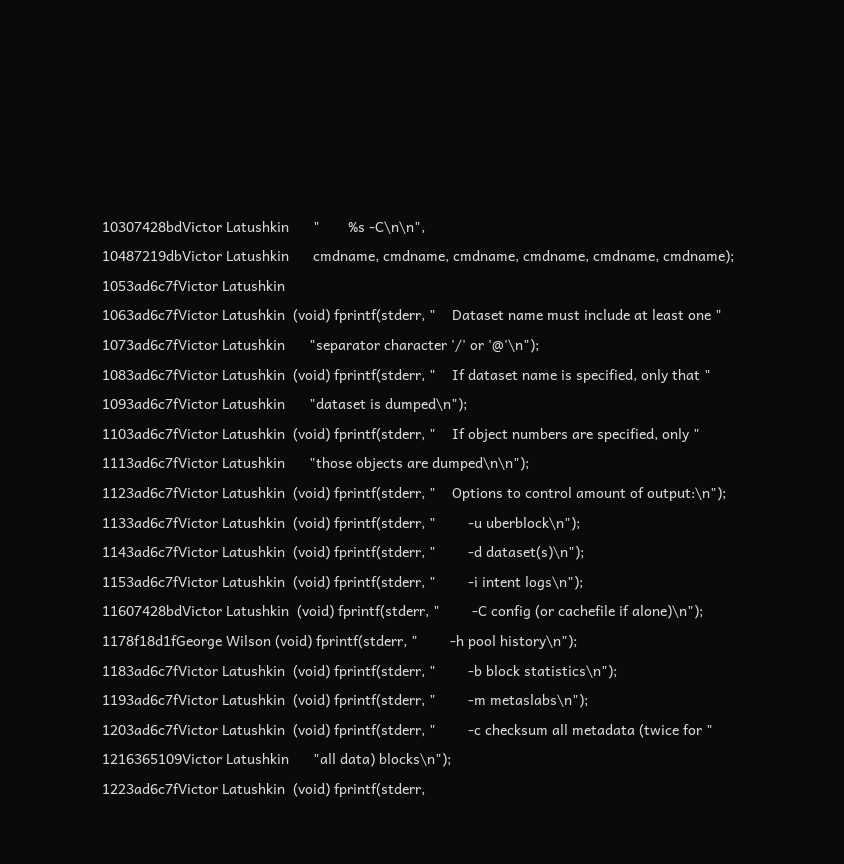10307428bdVictor Latushkin      "       %s -C\n\n",
10487219dbVictor Latushkin      cmdname, cmdname, cmdname, cmdname, cmdname, cmdname);
1053ad6c7fVictor Latushkin
1063ad6c7fVictor Latushkin  (void) fprintf(stderr, "    Dataset name must include at least one "
1073ad6c7fVictor Latushkin      "separator character '/' or '@'\n");
1083ad6c7fVictor Latushkin  (void) fprintf(stderr, "    If dataset name is specified, only that "
1093ad6c7fVictor Latushkin      "dataset is dumped\n");
1103ad6c7fVictor Latushkin  (void) fprintf(stderr, "    If object numbers are specified, only "
1113ad6c7fVictor Latushkin      "those objects are dumped\n\n");
1123ad6c7fVictor Latushkin  (void) fprintf(stderr, "    Options to control amount of output:\n");
1133ad6c7fVictor Latushkin  (void) fprintf(stderr, "        -u uberblock\n");
1143ad6c7fVictor Latushkin  (void) fprintf(stderr, "        -d dataset(s)\n");
1153ad6c7fVictor Latushkin  (void) fprintf(stderr, "        -i intent logs\n");
11607428bdVictor Latushkin  (void) fprintf(stderr, "        -C config (or cachefile if alone)\n");
1178f18d1fGeorge Wilson (void) fprintf(stderr, "        -h pool history\n");
1183ad6c7fVictor Latushkin  (void) fprintf(stderr, "        -b block statistics\n");
1193ad6c7fVictor Latushkin  (void) fprintf(stderr, "        -m metaslabs\n");
1203ad6c7fVictor Latushkin  (void) fprintf(stderr, "        -c checksum all metadata (twice for "
1216365109Victor Latushkin      "all data) blocks\n");
1223ad6c7fVictor Latushkin  (void) fprintf(stderr,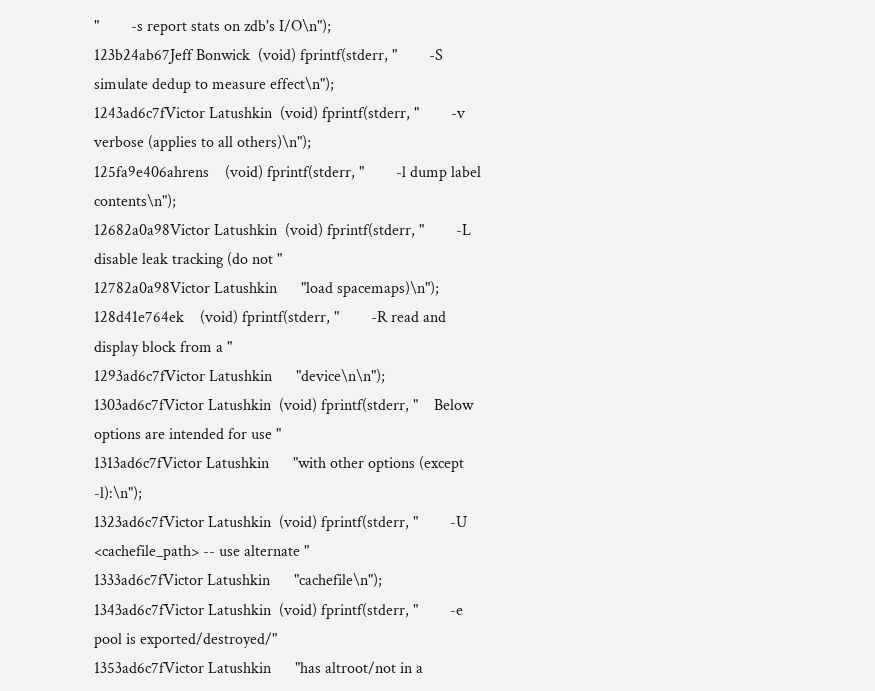"        -s report stats on zdb's I/O\n");
123b24ab67Jeff Bonwick  (void) fprintf(stderr, "        -S simulate dedup to measure effect\n");
1243ad6c7fVictor Latushkin  (void) fprintf(stderr, "        -v verbose (applies to all others)\n");
125fa9e406ahrens    (void) fprintf(stderr, "        -l dump label contents\n");
12682a0a98Victor Latushkin  (void) fprintf(stderr, "        -L disable leak tracking (do not "
12782a0a98Victor Latushkin      "load spacemaps)\n");
128d41e764ek    (void) fprintf(stderr, "        -R read and display block from a "
1293ad6c7fVictor Latushkin      "device\n\n");
1303ad6c7fVictor Latushkin  (void) fprintf(stderr, "    Below options are intended for use "
1313ad6c7fVictor Latushkin      "with other options (except -l):\n");
1323ad6c7fVictor Latushkin  (void) fprintf(stderr, "        -U <cachefile_path> -- use alternate "
1333ad6c7fVictor Latushkin      "cachefile\n");
1343ad6c7fVictor Latushkin  (void) fprintf(stderr, "        -e pool is exported/destroyed/"
1353ad6c7fVictor Latushkin      "has altroot/not in a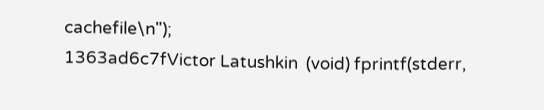cachefile\n");
1363ad6c7fVictor Latushkin  (void) fprintf(stderr,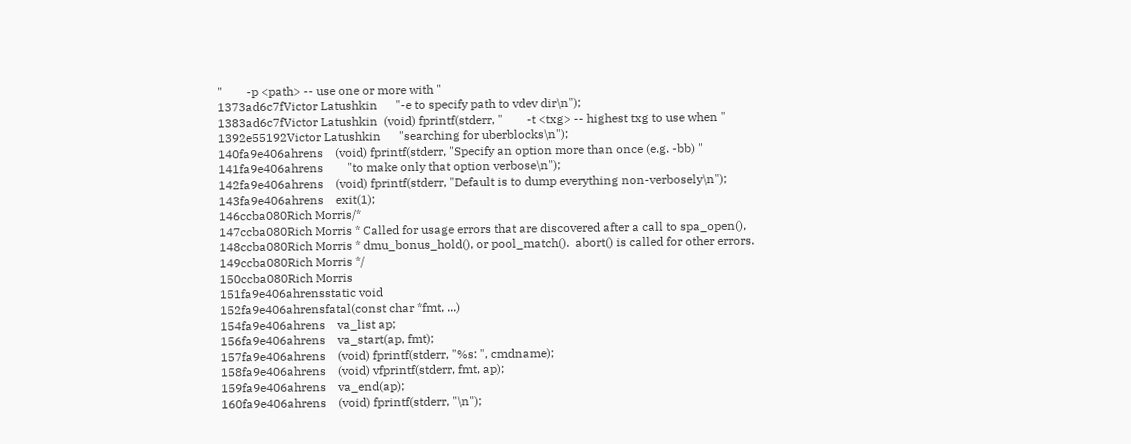"        -p <path> -- use one or more with "
1373ad6c7fVictor Latushkin      "-e to specify path to vdev dir\n");
1383ad6c7fVictor Latushkin  (void) fprintf(stderr, "        -t <txg> -- highest txg to use when "
1392e55192Victor Latushkin      "searching for uberblocks\n");
140fa9e406ahrens    (void) fprintf(stderr, "Specify an option more than once (e.g. -bb) "
141fa9e406ahrens        "to make only that option verbose\n");
142fa9e406ahrens    (void) fprintf(stderr, "Default is to dump everything non-verbosely\n");
143fa9e406ahrens    exit(1);
146ccba080Rich Morris/*
147ccba080Rich Morris * Called for usage errors that are discovered after a call to spa_open(),
148ccba080Rich Morris * dmu_bonus_hold(), or pool_match().  abort() is called for other errors.
149ccba080Rich Morris */
150ccba080Rich Morris
151fa9e406ahrensstatic void
152fa9e406ahrensfatal(const char *fmt, ...)
154fa9e406ahrens    va_list ap;
156fa9e406ahrens    va_start(ap, fmt);
157fa9e406ahrens    (void) fprintf(stderr, "%s: ", cmdname);
158fa9e406ahrens    (void) vfprintf(stderr, fmt, ap);
159fa9e406ahrens    va_end(ap);
160fa9e406ahrens    (void) fprintf(stderr, "\n");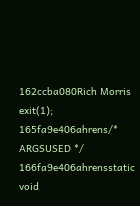162ccba080Rich Morris   exit(1);
165fa9e406ahrens/* ARGSUSED */
166fa9e406ahrensstatic void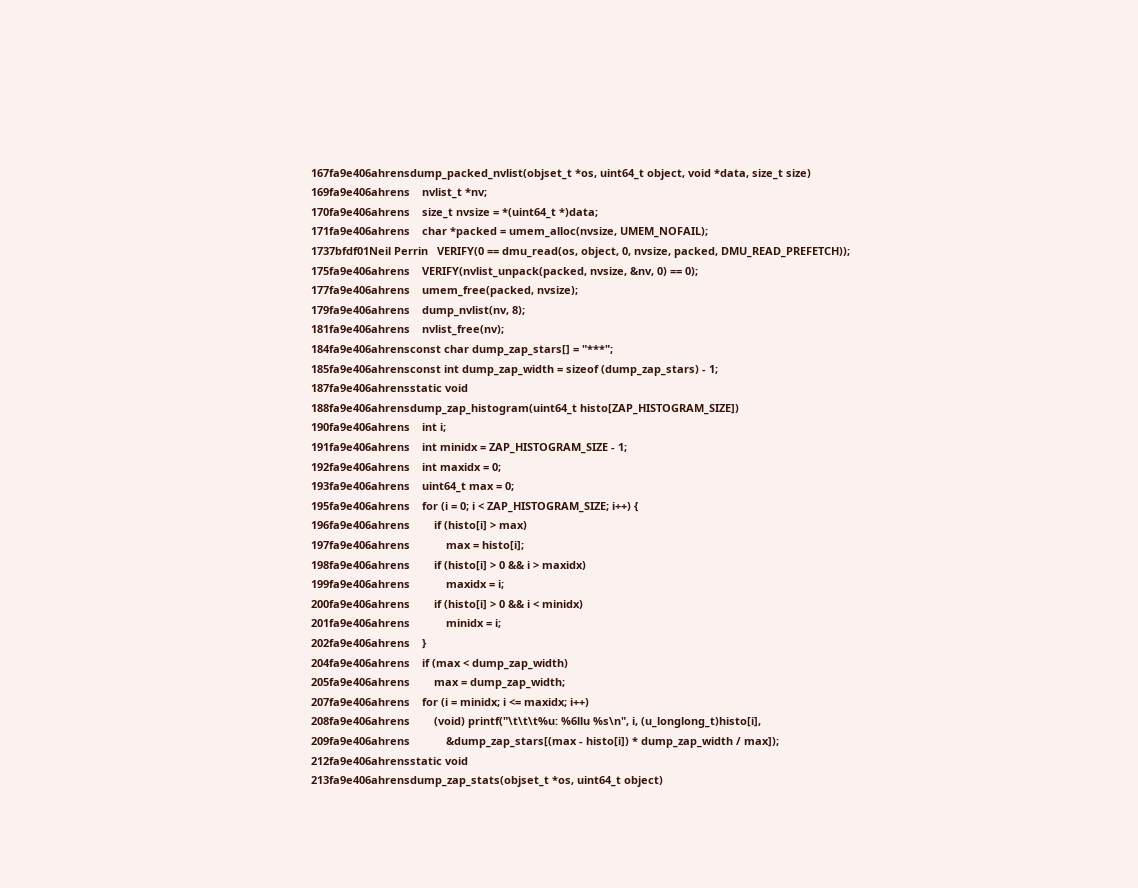167fa9e406ahrensdump_packed_nvlist(objset_t *os, uint64_t object, void *data, size_t size)
169fa9e406ahrens    nvlist_t *nv;
170fa9e406ahrens    size_t nvsize = *(uint64_t *)data;
171fa9e406ahrens    char *packed = umem_alloc(nvsize, UMEM_NOFAIL);
1737bfdf01Neil Perrin   VERIFY(0 == dmu_read(os, object, 0, nvsize, packed, DMU_READ_PREFETCH));
175fa9e406ahrens    VERIFY(nvlist_unpack(packed, nvsize, &nv, 0) == 0);
177fa9e406ahrens    umem_free(packed, nvsize);
179fa9e406ahrens    dump_nvlist(nv, 8);
181fa9e406ahrens    nvlist_free(nv);
184fa9e406ahrensconst char dump_zap_stars[] = "***";
185fa9e406ahrensconst int dump_zap_width = sizeof (dump_zap_stars) - 1;
187fa9e406ahrensstatic void
188fa9e406ahrensdump_zap_histogram(uint64_t histo[ZAP_HISTOGRAM_SIZE])
190fa9e406ahrens    int i;
191fa9e406ahrens    int minidx = ZAP_HISTOGRAM_SIZE - 1;
192fa9e406ahrens    int maxidx = 0;
193fa9e406ahrens    uint64_t max = 0;
195fa9e406ahrens    for (i = 0; i < ZAP_HISTOGRAM_SIZE; i++) {
196fa9e406ahrens        if (histo[i] > max)
197fa9e406ahrens            max = histo[i];
198fa9e406ahrens        if (histo[i] > 0 && i > maxidx)
199fa9e406ahrens            maxidx = i;
200fa9e406ahrens        if (histo[i] > 0 && i < minidx)
201fa9e406ahrens            minidx = i;
202fa9e406ahrens    }
204fa9e406ahrens    if (max < dump_zap_width)
205fa9e406ahrens        max = dump_zap_width;
207fa9e406ahrens    for (i = minidx; i <= maxidx; i++)
208fa9e406ahrens        (void) printf("\t\t\t%u: %6llu %s\n", i, (u_longlong_t)histo[i],
209fa9e406ahrens            &dump_zap_stars[(max - histo[i]) * dump_zap_width / max]);
212fa9e406ahrensstatic void
213fa9e406ahrensdump_zap_stats(objset_t *os, uint64_t object)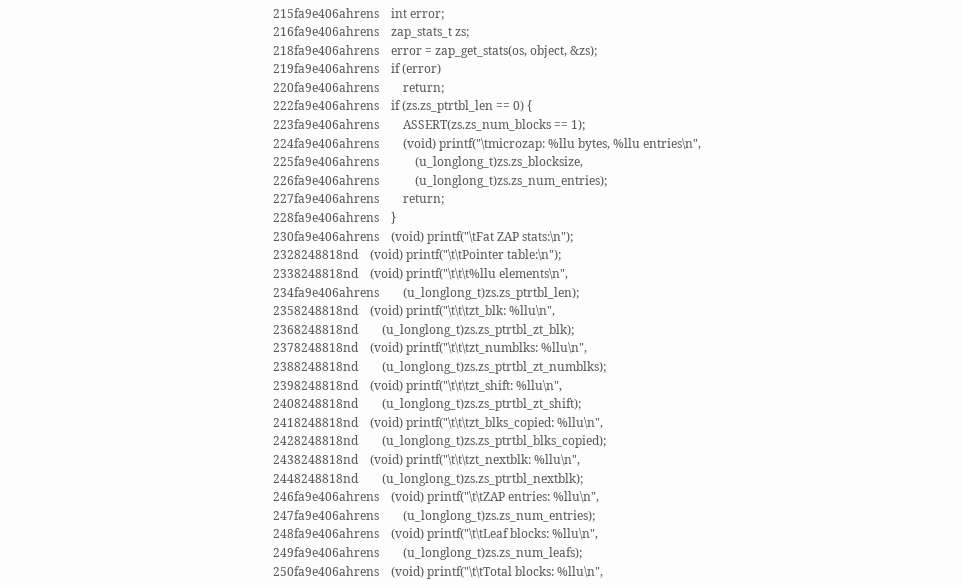215fa9e406ahrens    int error;
216fa9e406ahrens    zap_stats_t zs;
218fa9e406ahrens    error = zap_get_stats(os, object, &zs);
219fa9e406ahrens    if (error)
220fa9e406ahrens        return;
222fa9e406ahrens    if (zs.zs_ptrtbl_len == 0) {
223fa9e406ahrens        ASSERT(zs.zs_num_blocks == 1);
224fa9e406ahrens        (void) printf("\tmicrozap: %llu bytes, %llu entries\n",
225fa9e406ahrens            (u_longlong_t)zs.zs_blocksize,
226fa9e406ahrens            (u_longlong_t)zs.zs_num_entries);
227fa9e406ahrens        return;
228fa9e406ahrens    }
230fa9e406ahrens    (void) printf("\tFat ZAP stats:\n");
2328248818nd    (void) printf("\t\tPointer table:\n");
2338248818nd    (void) printf("\t\t\t%llu elements\n",
234fa9e406ahrens        (u_longlong_t)zs.zs_ptrtbl_len);
2358248818nd    (void) printf("\t\t\tzt_blk: %llu\n",
2368248818nd        (u_longlong_t)zs.zs_ptrtbl_zt_blk);
2378248818nd    (void) printf("\t\t\tzt_numblks: %llu\n",
2388248818nd        (u_longlong_t)zs.zs_ptrtbl_zt_numblks);
2398248818nd    (void) printf("\t\t\tzt_shift: %llu\n",
2408248818nd        (u_longlong_t)zs.zs_ptrtbl_zt_shift);
2418248818nd    (void) printf("\t\t\tzt_blks_copied: %llu\n",
2428248818nd        (u_longlong_t)zs.zs_ptrtbl_blks_copied);
2438248818nd    (void) printf("\t\t\tzt_nextblk: %llu\n",
2448248818nd        (u_longlong_t)zs.zs_ptrtbl_nextblk);
246fa9e406ahrens    (void) printf("\t\tZAP entries: %llu\n",
247fa9e406ahrens        (u_longlong_t)zs.zs_num_entries);
248fa9e406ahrens    (void) printf("\t\tLeaf blocks: %llu\n",
249fa9e406ahrens        (u_longlong_t)zs.zs_num_leafs);
250fa9e406ahrens    (void) printf("\t\tTotal blocks: %llu\n",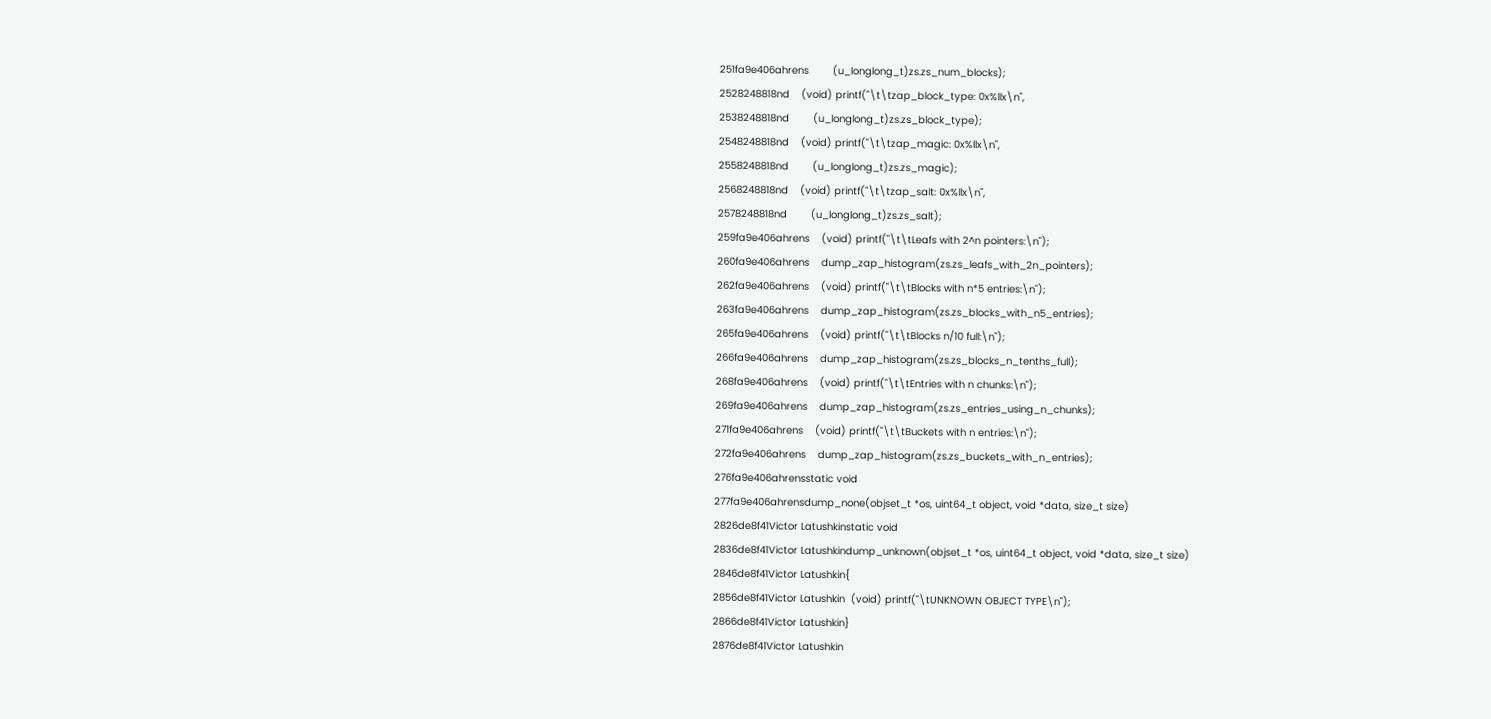251fa9e406ahrens        (u_longlong_t)zs.zs_num_blocks);
2528248818nd    (void) printf("\t\tzap_block_type: 0x%llx\n",
2538248818nd        (u_longlong_t)zs.zs_block_type);
2548248818nd    (void) printf("\t\tzap_magic: 0x%llx\n",
2558248818nd        (u_longlong_t)zs.zs_magic);
2568248818nd    (void) printf("\t\tzap_salt: 0x%llx\n",
2578248818nd        (u_longlong_t)zs.zs_salt);
259fa9e406ahrens    (void) printf("\t\tLeafs with 2^n pointers:\n");
260fa9e406ahrens    dump_zap_histogram(zs.zs_leafs_with_2n_pointers);
262fa9e406ahrens    (void) printf("\t\tBlocks with n*5 entries:\n");
263fa9e406ahrens    dump_zap_histogram(zs.zs_blocks_with_n5_entries);
265fa9e406ahrens    (void) printf("\t\tBlocks n/10 full:\n");
266fa9e406ahrens    dump_zap_histogram(zs.zs_blocks_n_tenths_full);
268fa9e406ahrens    (void) printf("\t\tEntries with n chunks:\n");
269fa9e406ahrens    dump_zap_histogram(zs.zs_entries_using_n_chunks);
271fa9e406ahrens    (void) printf("\t\tBuckets with n entries:\n");
272fa9e406ahrens    dump_zap_histogram(zs.zs_buckets_with_n_entries);
276fa9e406ahrensstatic void
277fa9e406ahrensdump_none(objset_t *os, uint64_t object, void *data, size_t size)
2826de8f41Victor Latushkinstatic void
2836de8f41Victor Latushkindump_unknown(objset_t *os, uint64_t object, void *data, size_t size)
2846de8f41Victor Latushkin{
2856de8f41Victor Latushkin  (void) printf("\tUNKNOWN OBJECT TYPE\n");
2866de8f41Victor Latushkin}
2876de8f41Victor Latushkin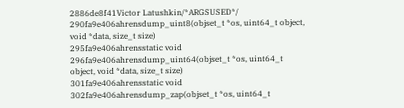2886de8f41Victor Latushkin/*ARGSUSED*/
290fa9e406ahrensdump_uint8(objset_t *os, uint64_t object, void *data, size_t size)
295fa9e406ahrensstatic void
296fa9e406ahrensdump_uint64(objset_t *os, uint64_t object, void *data, size_t size)
301fa9e406ahrensstatic void
302fa9e406ahrensdump_zap(objset_t *os, uint64_t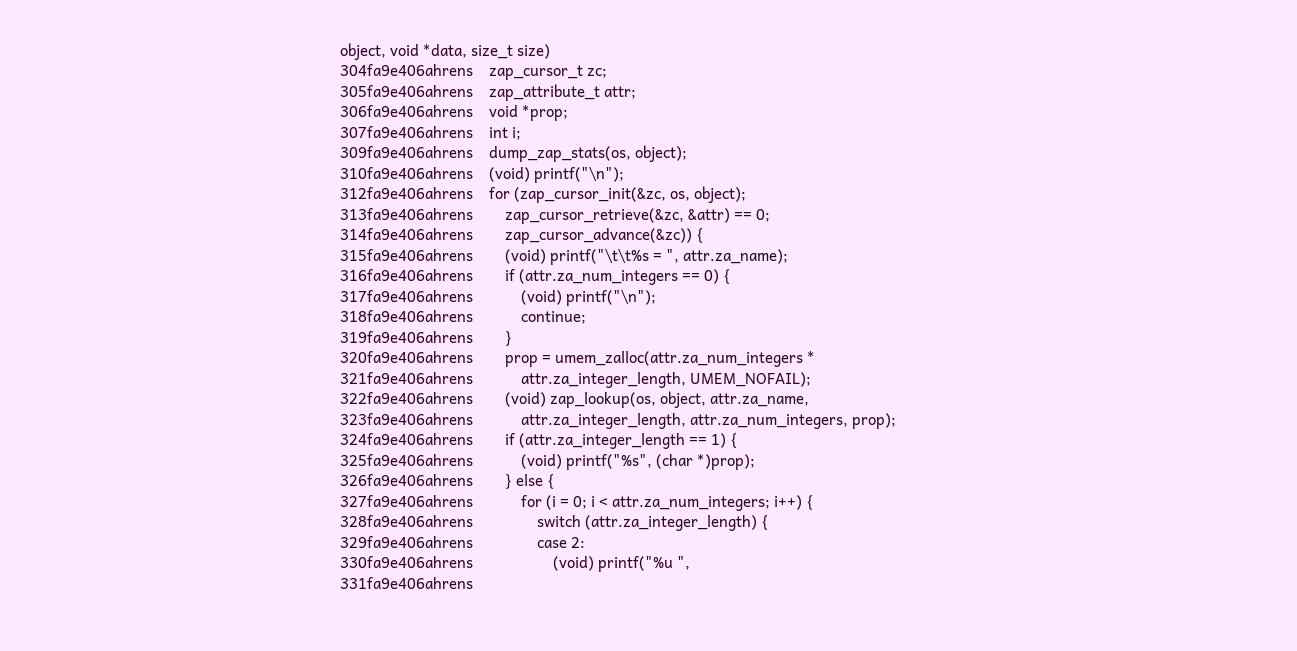object, void *data, size_t size)
304fa9e406ahrens    zap_cursor_t zc;
305fa9e406ahrens    zap_attribute_t attr;
306fa9e406ahrens    void *prop;
307fa9e406ahrens    int i;
309fa9e406ahrens    dump_zap_stats(os, object);
310fa9e406ahrens    (void) printf("\n");
312fa9e406ahrens    for (zap_cursor_init(&zc, os, object);
313fa9e406ahrens        zap_cursor_retrieve(&zc, &attr) == 0;
314fa9e406ahrens        zap_cursor_advance(&zc)) {
315fa9e406ahrens        (void) printf("\t\t%s = ", attr.za_name);
316fa9e406ahrens        if (attr.za_num_integers == 0) {
317fa9e406ahrens            (void) printf("\n");
318fa9e406ahrens            continue;
319fa9e406ahrens        }
320fa9e406ahrens        prop = umem_zalloc(attr.za_num_integers *
321fa9e406ahrens            attr.za_integer_length, UMEM_NOFAIL);
322fa9e406ahrens        (void) zap_lookup(os, object, attr.za_name,
323fa9e406ahrens            attr.za_integer_length, attr.za_num_integers, prop);
324fa9e406ahrens        if (attr.za_integer_length == 1) {
325fa9e406ahrens            (void) printf("%s", (char *)prop);
326fa9e406ahrens        } else {
327fa9e406ahrens            for (i = 0; i < attr.za_num_integers; i++) {
328fa9e406ahrens                switch (attr.za_integer_length) {
329fa9e406ahrens                case 2:
330fa9e406ahrens                    (void) printf("%u ",
331fa9e406ahrens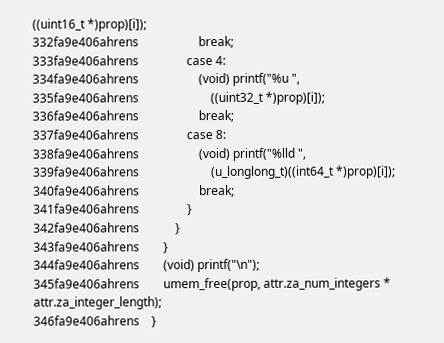((uint16_t *)prop)[i]);
332fa9e406ahrens                    break;
333fa9e406ahrens                case 4:
334fa9e406ahrens                    (void) printf("%u ",
335fa9e406ahrens                        ((uint32_t *)prop)[i]);
336fa9e406ahrens                    break;
337fa9e406ahrens                case 8:
338fa9e406ahrens                    (void) printf("%lld ",
339fa9e406ahrens                        (u_longlong_t)((int64_t *)prop)[i]);
340fa9e406ahrens                    break;
341fa9e406ahrens                }
342fa9e406ahrens            }
343fa9e406ahrens        }
344fa9e406ahrens        (void) printf("\n");
345fa9e406ahrens        umem_free(prop, attr.za_num_integers * attr.za_integer_length);
346fa9e406ahrens    }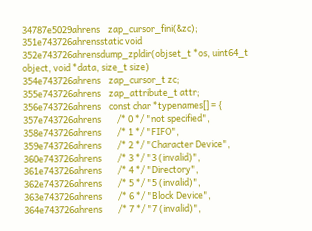34787e5029ahrens    zap_cursor_fini(&zc);
351e743726ahrensstatic void
352e743726ahrensdump_zpldir(objset_t *os, uint64_t object, void *data, size_t size)
354e743726ahrens    zap_cursor_t zc;
355e743726ahrens    zap_attribute_t attr;
356e743726ahrens    const char *typenames[] = {
357e743726ahrens        /* 0 */ "not specified",
358e743726ahrens        /* 1 */ "FIFO",
359e743726ahrens        /* 2 */ "Character Device",
360e743726ahrens        /* 3 */ "3 (invalid)",
361e743726ahrens        /* 4 */ "Directory",
362e743726ahrens        /* 5 */ "5 (invalid)",
363e743726ahrens        /* 6 */ "Block Device",
364e743726ahrens        /* 7 */ "7 (invalid)",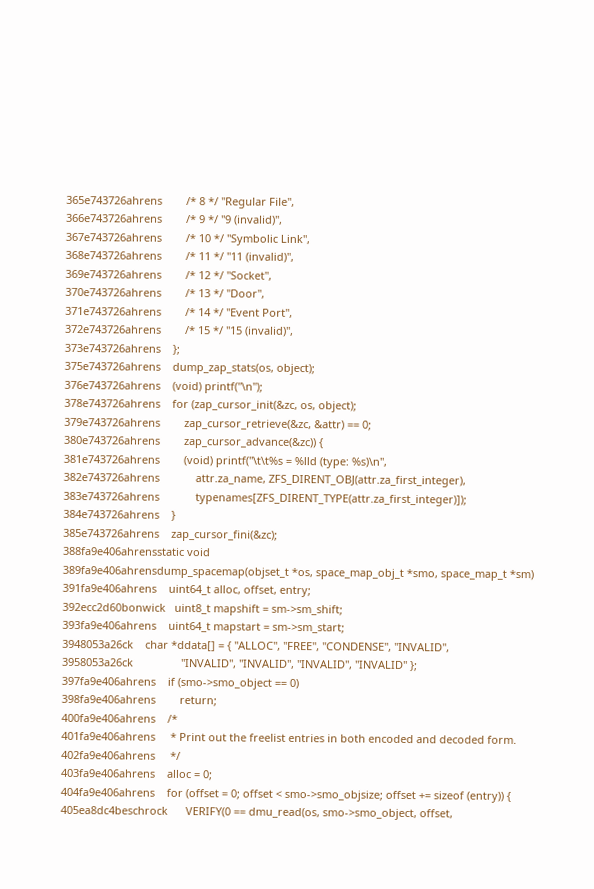365e743726ahrens        /* 8 */ "Regular File",
366e743726ahrens        /* 9 */ "9 (invalid)",
367e743726ahrens        /* 10 */ "Symbolic Link",
368e743726ahrens        /* 11 */ "11 (invalid)",
369e743726ahrens        /* 12 */ "Socket",
370e743726ahrens        /* 13 */ "Door",
371e743726ahrens        /* 14 */ "Event Port",
372e743726ahrens        /* 15 */ "15 (invalid)",
373e743726ahrens    };
375e743726ahrens    dump_zap_stats(os, object);
376e743726ahrens    (void) printf("\n");
378e743726ahrens    for (zap_cursor_init(&zc, os, object);
379e743726ahrens        zap_cursor_retrieve(&zc, &attr) == 0;
380e743726ahrens        zap_cursor_advance(&zc)) {
381e743726ahrens        (void) printf("\t\t%s = %lld (type: %s)\n",
382e743726ahrens            attr.za_name, ZFS_DIRENT_OBJ(attr.za_first_integer),
383e743726ahrens            typenames[ZFS_DIRENT_TYPE(attr.za_first_integer)]);
384e743726ahrens    }
385e743726ahrens    zap_cursor_fini(&zc);
388fa9e406ahrensstatic void
389fa9e406ahrensdump_spacemap(objset_t *os, space_map_obj_t *smo, space_map_t *sm)
391fa9e406ahrens    uint64_t alloc, offset, entry;
392ecc2d60bonwick   uint8_t mapshift = sm->sm_shift;
393fa9e406ahrens    uint64_t mapstart = sm->sm_start;
3948053a26ck    char *ddata[] = { "ALLOC", "FREE", "CONDENSE", "INVALID",
3958053a26ck                "INVALID", "INVALID", "INVALID", "INVALID" };
397fa9e406ahrens    if (smo->smo_object == 0)
398fa9e406ahrens        return;
400fa9e406ahrens    /*
401fa9e406ahrens     * Print out the freelist entries in both encoded and decoded form.
402fa9e406ahrens     */
403fa9e406ahrens    alloc = 0;
404fa9e406ahrens    for (offset = 0; offset < smo->smo_objsize; offset += sizeof (entry)) {
405ea8dc4beschrock      VERIFY(0 == dmu_read(os, smo->smo_object, offset,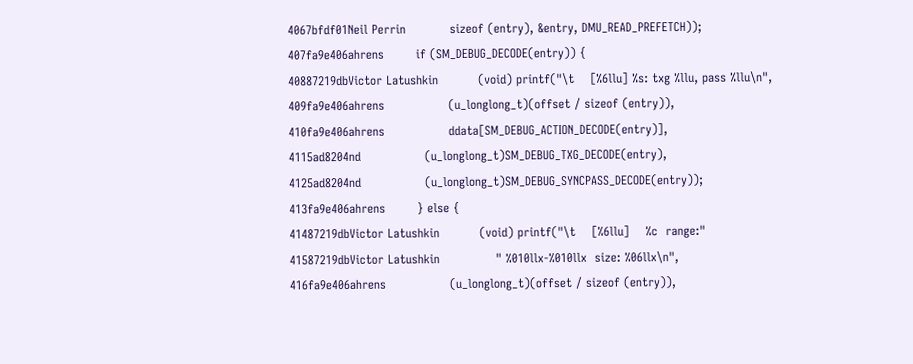4067bfdf01Neil Perrin           sizeof (entry), &entry, DMU_READ_PREFETCH));
407fa9e406ahrens        if (SM_DEBUG_DECODE(entry)) {
40887219dbVictor Latushkin          (void) printf("\t    [%6llu] %s: txg %llu, pass %llu\n",
409fa9e406ahrens                (u_longlong_t)(offset / sizeof (entry)),
410fa9e406ahrens                ddata[SM_DEBUG_ACTION_DECODE(entry)],
4115ad8204nd                (u_longlong_t)SM_DEBUG_TXG_DECODE(entry),
4125ad8204nd                (u_longlong_t)SM_DEBUG_SYNCPASS_DECODE(entry));
413fa9e406ahrens        } else {
41487219dbVictor Latushkin          (void) printf("\t    [%6llu]    %c  range:"
41587219dbVictor Latushkin              " %010llx-%010llx  size: %06llx\n",
416fa9e406ahrens                (u_longlong_t)(offset / sizeof (entry)),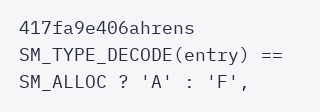417fa9e406ahrens                SM_TYPE_DECODE(entry) == SM_ALLOC ? 'A' : 'F',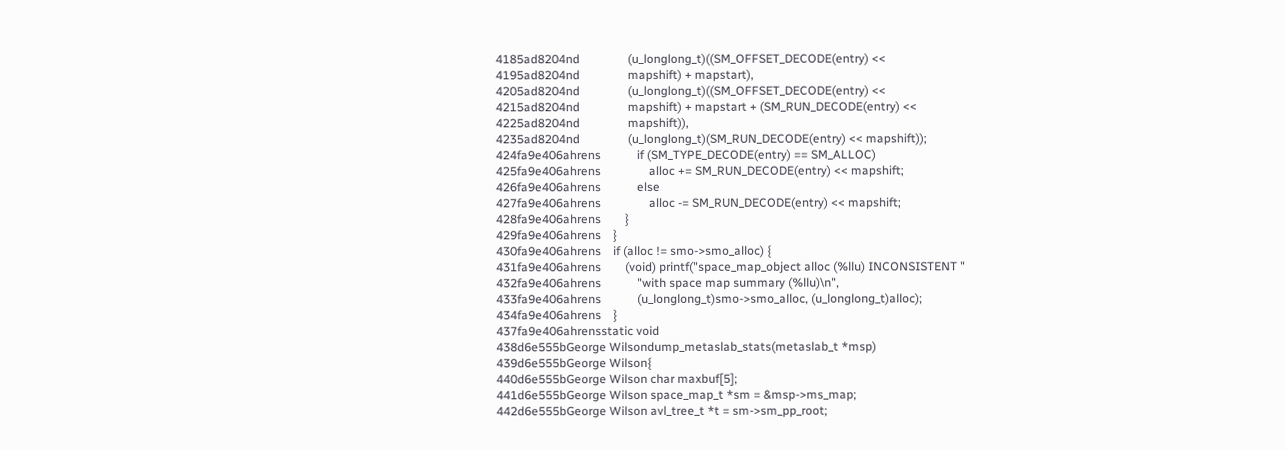4185ad8204nd                (u_longlong_t)((SM_OFFSET_DECODE(entry) <<
4195ad8204nd                mapshift) + mapstart),
4205ad8204nd                (u_longlong_t)((SM_OFFSET_DECODE(entry) <<
4215ad8204nd                mapshift) + mapstart + (SM_RUN_DECODE(entry) <<
4225ad8204nd                mapshift)),
4235ad8204nd                (u_longlong_t)(SM_RUN_DECODE(entry) << mapshift));
424fa9e406ahrens            if (SM_TYPE_DECODE(entry) == SM_ALLOC)
425fa9e406ahrens                alloc += SM_RUN_DECODE(entry) << mapshift;
426fa9e406ahrens            else
427fa9e406ahrens                alloc -= SM_RUN_DECODE(entry) << mapshift;
428fa9e406ahrens        }
429fa9e406ahrens    }
430fa9e406ahrens    if (alloc != smo->smo_alloc) {
431fa9e406ahrens        (void) printf("space_map_object alloc (%llu) INCONSISTENT "
432fa9e406ahrens            "with space map summary (%llu)\n",
433fa9e406ahrens            (u_longlong_t)smo->smo_alloc, (u_longlong_t)alloc);
434fa9e406ahrens    }
437fa9e406ahrensstatic void
438d6e555bGeorge Wilsondump_metaslab_stats(metaslab_t *msp)
439d6e555bGeorge Wilson{
440d6e555bGeorge Wilson char maxbuf[5];
441d6e555bGeorge Wilson space_map_t *sm = &msp->ms_map;
442d6e555bGeorge Wilson avl_tree_t *t = sm->sm_pp_root;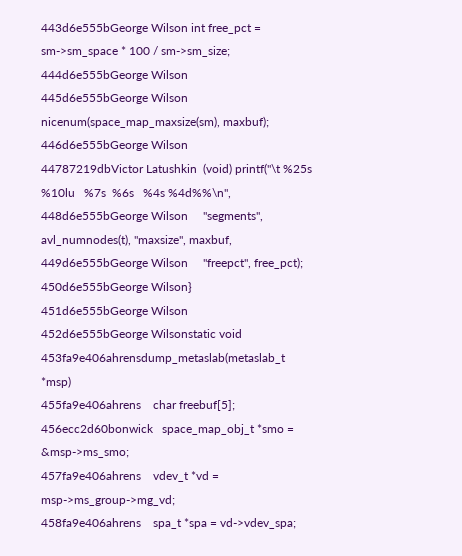443d6e555bGeorge Wilson int free_pct = sm->sm_space * 100 / sm->sm_size;
444d6e555bGeorge Wilson
445d6e555bGeorge Wilson nicenum(space_map_maxsize(sm), maxbuf);
446d6e555bGeorge Wilson
44787219dbVictor Latushkin  (void) printf("\t %25s %10lu   %7s  %6s   %4s %4d%%\n",
448d6e555bGeorge Wilson     "segments", avl_numnodes(t), "maxsize", maxbuf,
449d6e555bGeorge Wilson     "freepct", free_pct);
450d6e555bGeorge Wilson}
451d6e555bGeorge Wilson
452d6e555bGeorge Wilsonstatic void
453fa9e406ahrensdump_metaslab(metaslab_t *msp)
455fa9e406ahrens    char freebuf[5];
456ecc2d60bonwick   space_map_obj_t *smo = &msp->ms_smo;
457fa9e406ahrens    vdev_t *vd = msp->ms_group->mg_vd;
458fa9e406ahrens    spa_t *spa = vd->vdev_spa;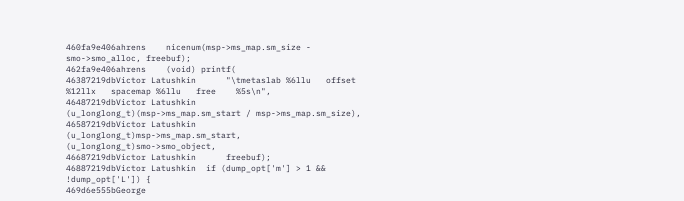460fa9e406ahrens    nicenum(msp->ms_map.sm_size - smo->smo_alloc, freebuf);
462fa9e406ahrens    (void) printf(
46387219dbVictor Latushkin      "\tmetaslab %6llu   offset %12llx   spacemap %6llu   free    %5s\n",
46487219dbVictor Latushkin      (u_longlong_t)(msp->ms_map.sm_start / msp->ms_map.sm_size),
46587219dbVictor Latushkin      (u_longlong_t)msp->ms_map.sm_start, (u_longlong_t)smo->smo_object,
46687219dbVictor Latushkin      freebuf);
46887219dbVictor Latushkin  if (dump_opt['m'] > 1 && !dump_opt['L']) {
469d6e555bGeorge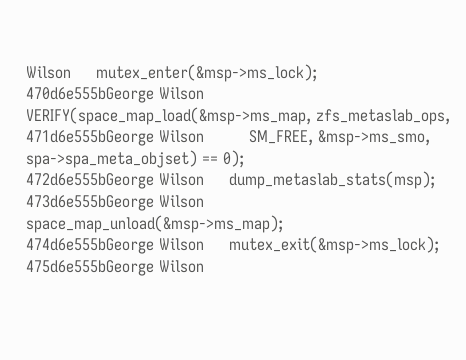Wilson     mutex_enter(&msp->ms_lock);
470d6e555bGeorge Wilson     VERIFY(space_map_load(&msp->ms_map, zfs_metaslab_ops,
471d6e555bGeorge Wilson         SM_FREE, &msp->ms_smo, spa->spa_meta_objset) == 0);
472d6e555bGeorge Wilson     dump_metaslab_stats(msp);
473d6e555bGeorge Wilson     space_map_unload(&msp->ms_map);
474d6e555bGeorge Wilson     mutex_exit(&msp->ms_lock);
475d6e555bGeorge Wilson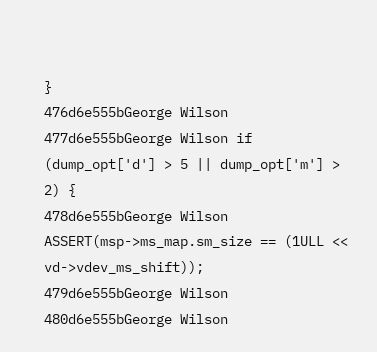}
476d6e555bGeorge Wilson
477d6e555bGeorge Wilson if (dump_opt['d'] > 5 || dump_opt['m'] > 2) {
478d6e555bGeorge Wilson     ASSERT(msp->ms_map.sm_size == (1ULL << vd->vdev_ms_shift));
479d6e555bGeorge Wilson
480d6e555bGeorge Wilson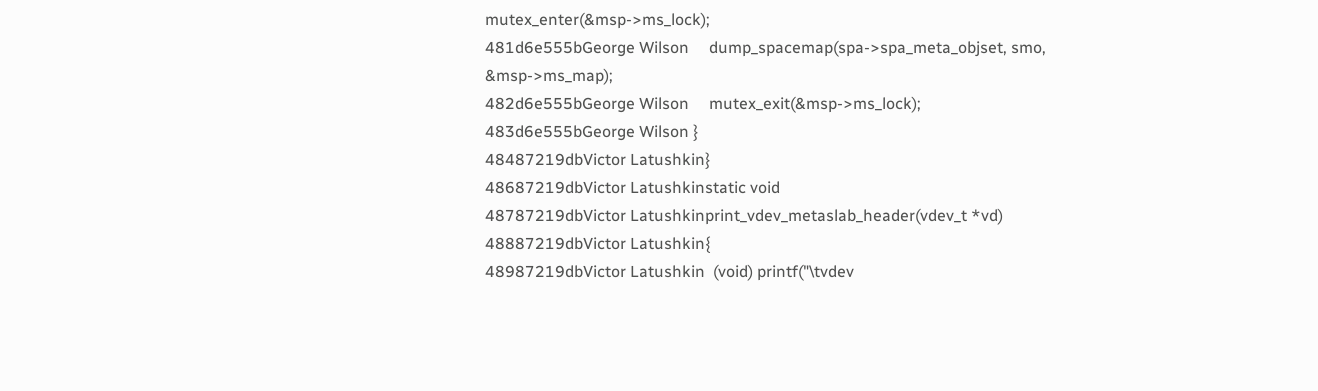mutex_enter(&msp->ms_lock);
481d6e555bGeorge Wilson     dump_spacemap(spa->spa_meta_objset, smo, &msp->ms_map);
482d6e555bGeorge Wilson     mutex_exit(&msp->ms_lock);
483d6e555bGeorge Wilson }
48487219dbVictor Latushkin}
48687219dbVictor Latushkinstatic void
48787219dbVictor Latushkinprint_vdev_metaslab_header(vdev_t *vd)
48887219dbVictor Latushkin{
48987219dbVictor Latushkin  (void) printf("\tvdev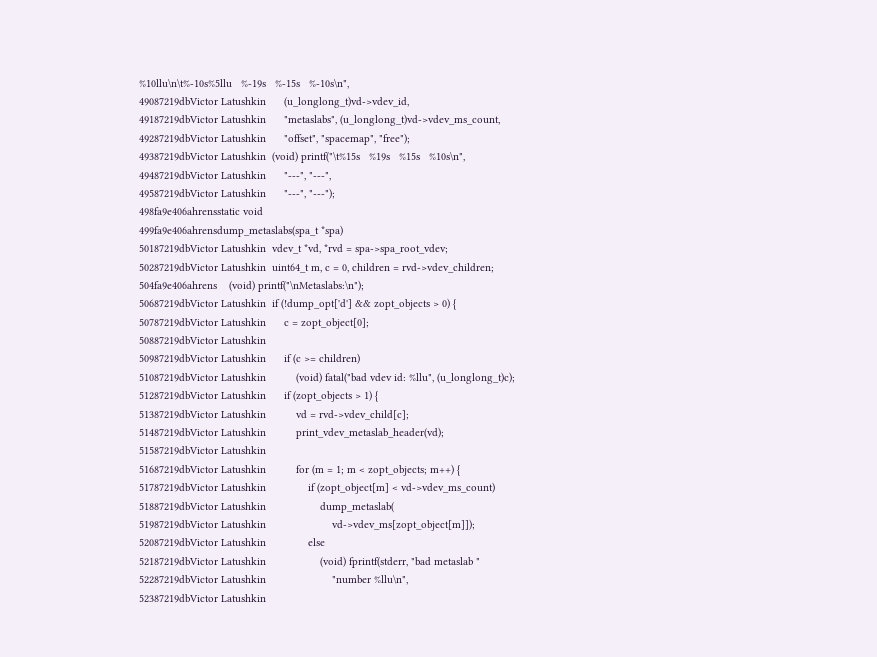%10llu\n\t%-10s%5llu   %-19s   %-15s   %-10s\n",
49087219dbVictor Latushkin      (u_longlong_t)vd->vdev_id,
49187219dbVictor Latushkin      "metaslabs", (u_longlong_t)vd->vdev_ms_count,
49287219dbVictor Latushkin      "offset", "spacemap", "free");
49387219dbVictor Latushkin  (void) printf("\t%15s   %19s   %15s   %10s\n",
49487219dbVictor Latushkin      "---", "---",
49587219dbVictor Latushkin      "---", "---");
498fa9e406ahrensstatic void
499fa9e406ahrensdump_metaslabs(spa_t *spa)
50187219dbVictor Latushkin  vdev_t *vd, *rvd = spa->spa_root_vdev;
50287219dbVictor Latushkin  uint64_t m, c = 0, children = rvd->vdev_children;
504fa9e406ahrens    (void) printf("\nMetaslabs:\n");
50687219dbVictor Latushkin  if (!dump_opt['d'] && zopt_objects > 0) {
50787219dbVictor Latushkin      c = zopt_object[0];
50887219dbVictor Latushkin
50987219dbVictor Latushkin      if (c >= children)
51087219dbVictor Latushkin          (void) fatal("bad vdev id: %llu", (u_longlong_t)c);
51287219dbVictor Latushkin      if (zopt_objects > 1) {
51387219dbVictor Latushkin          vd = rvd->vdev_child[c];
51487219dbVictor Latushkin          print_vdev_metaslab_header(vd);
51587219dbVictor Latushkin
51687219dbVictor Latushkin          for (m = 1; m < zopt_objects; m++) {
51787219dbVictor Latushkin              if (zopt_object[m] < vd->vdev_ms_count)
51887219dbVictor Latushkin                  dump_metaslab(
51987219dbVictor Latushkin                      vd->vdev_ms[zopt_object[m]]);
52087219dbVictor Latushkin              else
52187219dbVictor Latushkin                  (void) fprintf(stderr, "bad metaslab "
52287219dbVictor Latushkin                      "number %llu\n",
52387219dbVictor Latushkin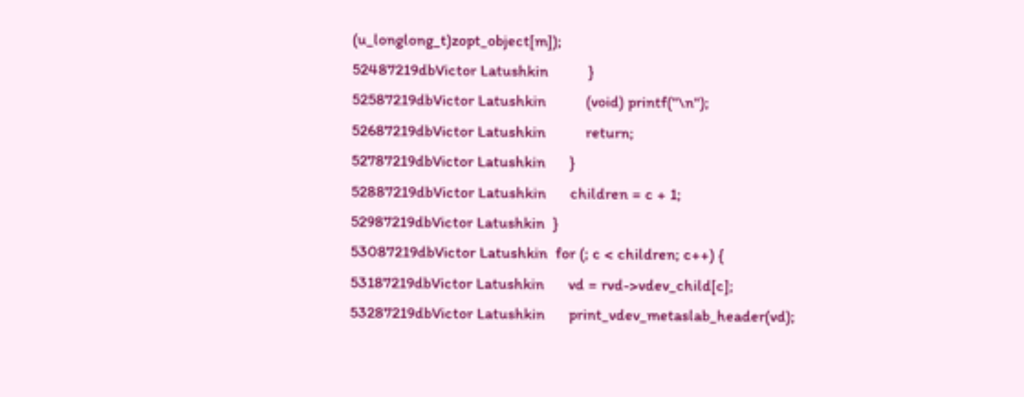(u_longlong_t)zopt_object[m]);
52487219dbVictor Latushkin          }
52587219dbVictor Latushkin          (void) printf("\n");
52687219dbVictor Latushkin          return;
52787219dbVictor Latushkin      }
52887219dbVictor Latushkin      children = c + 1;
52987219dbVictor Latushkin  }
53087219dbVictor Latushkin  for (; c < children; c++) {
53187219dbVictor Latushkin      vd = rvd->vdev_child[c];
53287219dbVictor Latushkin      print_vdev_metaslab_header(vd);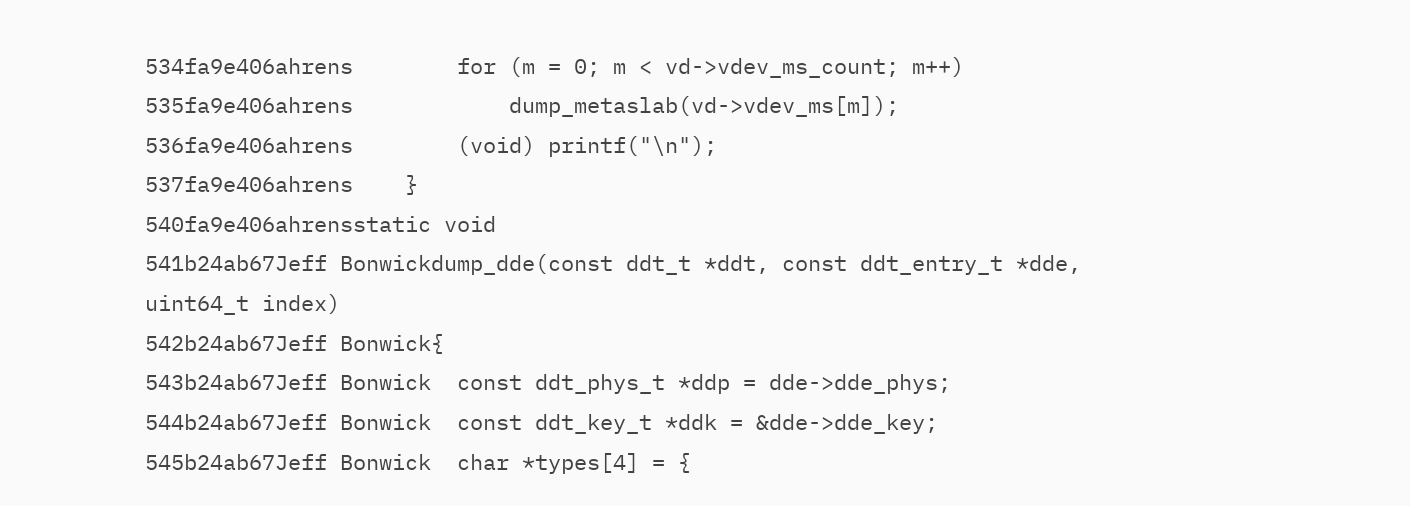534fa9e406ahrens        for (m = 0; m < vd->vdev_ms_count; m++)
535fa9e406ahrens            dump_metaslab(vd->vdev_ms[m]);
536fa9e406ahrens        (void) printf("\n");
537fa9e406ahrens    }
540fa9e406ahrensstatic void
541b24ab67Jeff Bonwickdump_dde(const ddt_t *ddt, const ddt_entry_t *dde, uint64_t index)
542b24ab67Jeff Bonwick{
543b24ab67Jeff Bonwick  const ddt_phys_t *ddp = dde->dde_phys;
544b24ab67Jeff Bonwick  const ddt_key_t *ddk = &dde->dde_key;
545b24ab67Jeff Bonwick  char *types[4] = {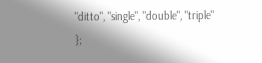"ditto", "single", "double", "triple" };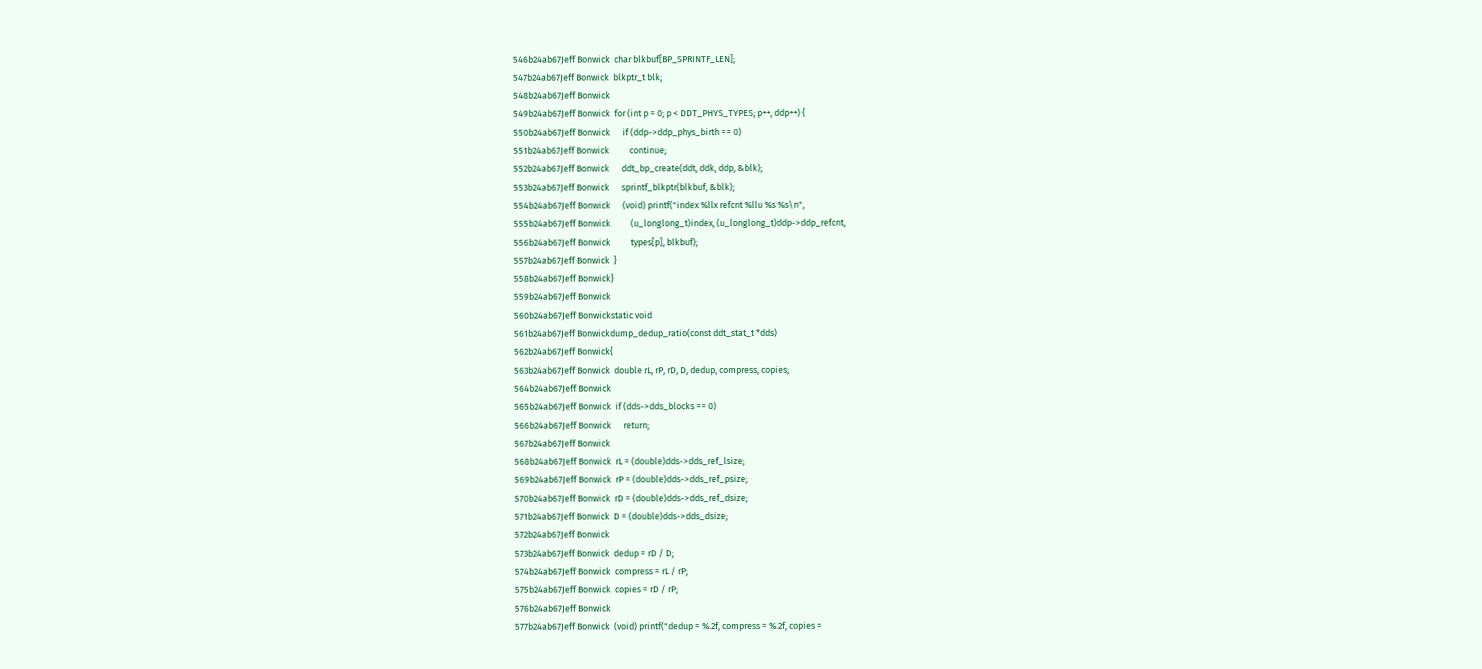546b24ab67Jeff Bonwick  char blkbuf[BP_SPRINTF_LEN];
547b24ab67Jeff Bonwick  blkptr_t blk;
548b24ab67Jeff Bonwick
549b24ab67Jeff Bonwick  for (int p = 0; p < DDT_PHYS_TYPES; p++, ddp++) {
550b24ab67Jeff Bonwick      if (ddp->ddp_phys_birth == 0)
551b24ab67Jeff Bonwick          continue;
552b24ab67Jeff Bonwick      ddt_bp_create(ddt, ddk, ddp, &blk);
553b24ab67Jeff Bonwick      sprintf_blkptr(blkbuf, &blk);
554b24ab67Jeff Bonwick      (void) printf("index %llx refcnt %llu %s %s\n",
555b24ab67Jeff Bonwick          (u_longlong_t)index, (u_longlong_t)ddp->ddp_refcnt,
556b24ab67Jeff Bonwick          types[p], blkbuf);
557b24ab67Jeff Bonwick  }
558b24ab67Jeff Bonwick}
559b24ab67Jeff Bonwick
560b24ab67Jeff Bonwickstatic void
561b24ab67Jeff Bonwickdump_dedup_ratio(const ddt_stat_t *dds)
562b24ab67Jeff Bonwick{
563b24ab67Jeff Bonwick  double rL, rP, rD, D, dedup, compress, copies;
564b24ab67Jeff Bonwick
565b24ab67Jeff Bonwick  if (dds->dds_blocks == 0)
566b24ab67Jeff Bonwick      return;
567b24ab67Jeff Bonwick
568b24ab67Jeff Bonwick  rL = (double)dds->dds_ref_lsize;
569b24ab67Jeff Bonwick  rP = (double)dds->dds_ref_psize;
570b24ab67Jeff Bonwick  rD = (double)dds->dds_ref_dsize;
571b24ab67Jeff Bonwick  D = (double)dds->dds_dsize;
572b24ab67Jeff Bonwick
573b24ab67Jeff Bonwick  dedup = rD / D;
574b24ab67Jeff Bonwick  compress = rL / rP;
575b24ab67Jeff Bonwick  copies = rD / rP;
576b24ab67Jeff Bonwick
577b24ab67Jeff Bonwick  (void) printf("dedup = %.2f, compress = %.2f, copies =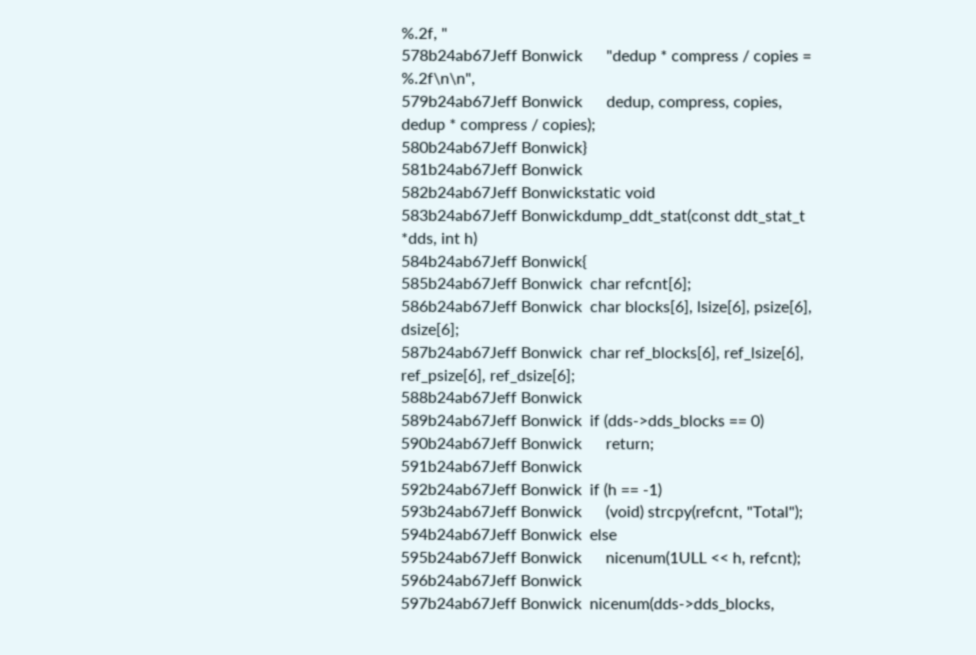%.2f, "
578b24ab67Jeff Bonwick      "dedup * compress / copies = %.2f\n\n",
579b24ab67Jeff Bonwick      dedup, compress, copies, dedup * compress / copies);
580b24ab67Jeff Bonwick}
581b24ab67Jeff Bonwick
582b24ab67Jeff Bonwickstatic void
583b24ab67Jeff Bonwickdump_ddt_stat(const ddt_stat_t *dds, int h)
584b24ab67Jeff Bonwick{
585b24ab67Jeff Bonwick  char refcnt[6];
586b24ab67Jeff Bonwick  char blocks[6], lsize[6], psize[6], dsize[6];
587b24ab67Jeff Bonwick  char ref_blocks[6], ref_lsize[6], ref_psize[6], ref_dsize[6];
588b24ab67Jeff Bonwick
589b24ab67Jeff Bonwick  if (dds->dds_blocks == 0)
590b24ab67Jeff Bonwick      return;
591b24ab67Jeff Bonwick
592b24ab67Jeff Bonwick  if (h == -1)
593b24ab67Jeff Bonwick      (void) strcpy(refcnt, "Total");
594b24ab67Jeff Bonwick  else
595b24ab67Jeff Bonwick      nicenum(1ULL << h, refcnt);
596b24ab67Jeff Bonwick
597b24ab67Jeff Bonwick  nicenum(dds->dds_blocks,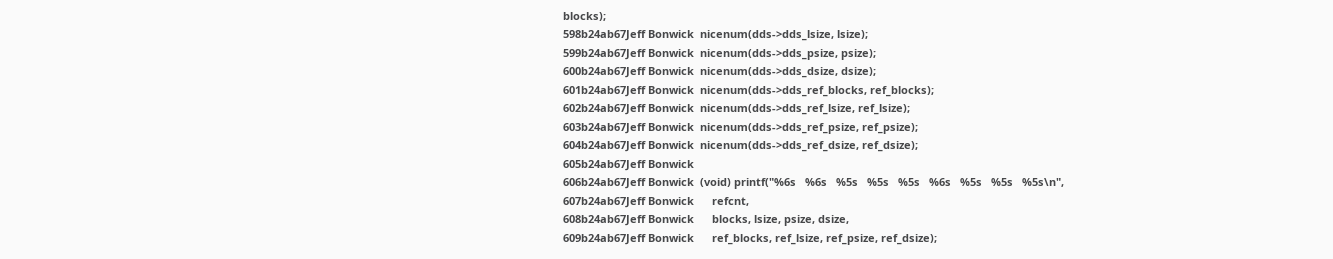blocks);
598b24ab67Jeff Bonwick  nicenum(dds->dds_lsize, lsize);
599b24ab67Jeff Bonwick  nicenum(dds->dds_psize, psize);
600b24ab67Jeff Bonwick  nicenum(dds->dds_dsize, dsize);
601b24ab67Jeff Bonwick  nicenum(dds->dds_ref_blocks, ref_blocks);
602b24ab67Jeff Bonwick  nicenum(dds->dds_ref_lsize, ref_lsize);
603b24ab67Jeff Bonwick  nicenum(dds->dds_ref_psize, ref_psize);
604b24ab67Jeff Bonwick  nicenum(dds->dds_ref_dsize, ref_dsize);
605b24ab67Jeff Bonwick
606b24ab67Jeff Bonwick  (void) printf("%6s   %6s   %5s   %5s   %5s   %6s   %5s   %5s   %5s\n",
607b24ab67Jeff Bonwick      refcnt,
608b24ab67Jeff Bonwick      blocks, lsize, psize, dsize,
609b24ab67Jeff Bonwick      ref_blocks, ref_lsize, ref_psize, ref_dsize);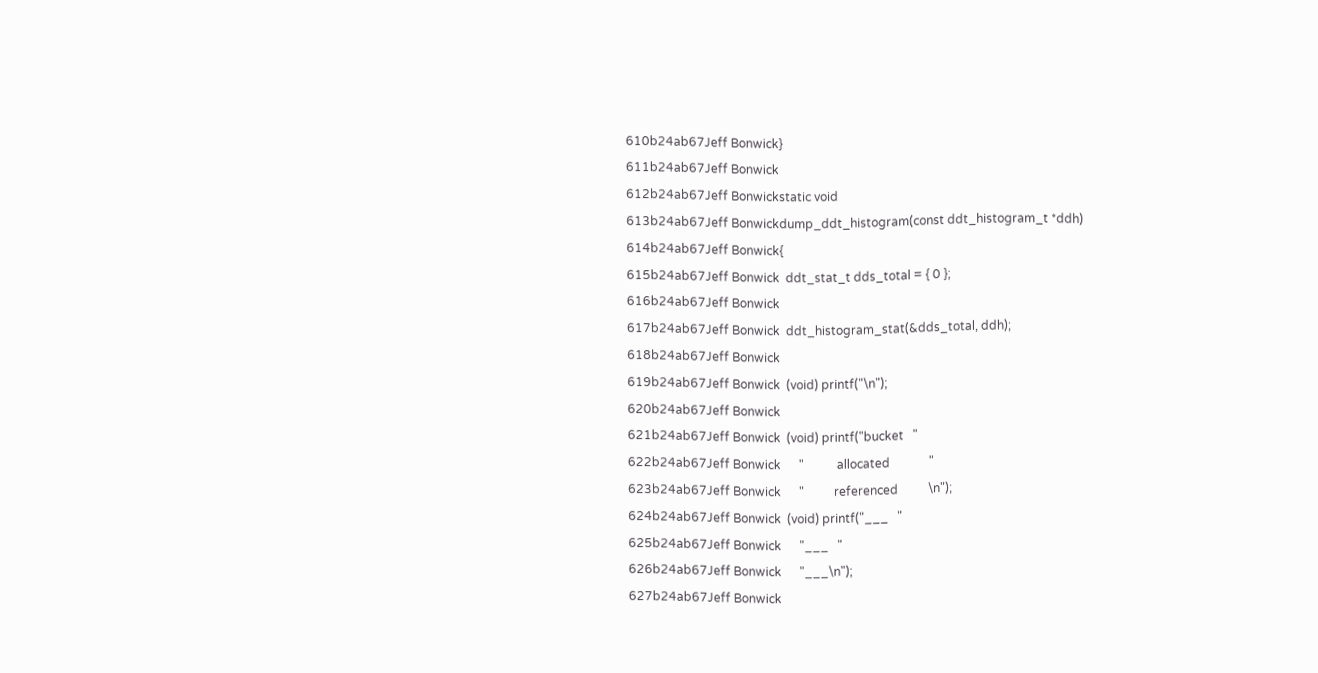610b24ab67Jeff Bonwick}
611b24ab67Jeff Bonwick
612b24ab67Jeff Bonwickstatic void
613b24ab67Jeff Bonwickdump_ddt_histogram(const ddt_histogram_t *ddh)
614b24ab67Jeff Bonwick{
615b24ab67Jeff Bonwick  ddt_stat_t dds_total = { 0 };
616b24ab67Jeff Bonwick
617b24ab67Jeff Bonwick  ddt_histogram_stat(&dds_total, ddh);
618b24ab67Jeff Bonwick
619b24ab67Jeff Bonwick  (void) printf("\n");
620b24ab67Jeff Bonwick
621b24ab67Jeff Bonwick  (void) printf("bucket   "
622b24ab67Jeff Bonwick      "           allocated             "
623b24ab67Jeff Bonwick      "          referenced          \n");
624b24ab67Jeff Bonwick  (void) printf("___   "
625b24ab67Jeff Bonwick      "___   "
626b24ab67Jeff Bonwick      "___\n");
627b24ab67Jeff Bonwick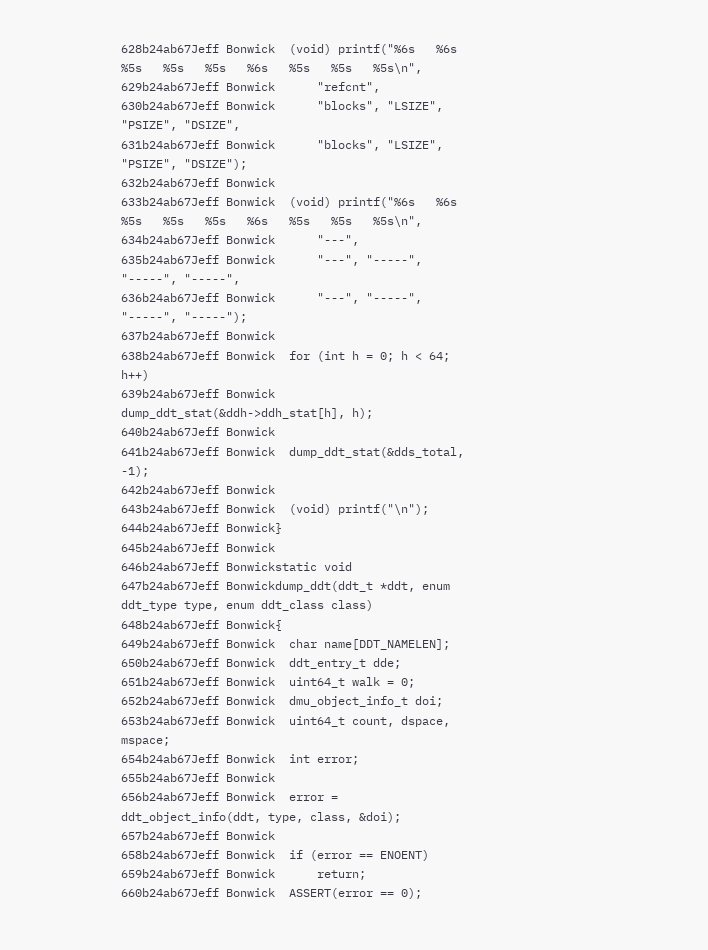628b24ab67Jeff Bonwick  (void) printf("%6s   %6s   %5s   %5s   %5s   %6s   %5s   %5s   %5s\n",
629b24ab67Jeff Bonwick      "refcnt",
630b24ab67Jeff Bonwick      "blocks", "LSIZE", "PSIZE", "DSIZE",
631b24ab67Jeff Bonwick      "blocks", "LSIZE", "PSIZE", "DSIZE");
632b24ab67Jeff Bonwick
633b24ab67Jeff Bonwick  (void) printf("%6s   %6s   %5s   %5s   %5s   %6s   %5s   %5s   %5s\n",
634b24ab67Jeff Bonwick      "---",
635b24ab67Jeff Bonwick      "---", "-----", "-----", "-----",
636b24ab67Jeff Bonwick      "---", "-----", "-----", "-----");
637b24ab67Jeff Bonwick
638b24ab67Jeff Bonwick  for (int h = 0; h < 64; h++)
639b24ab67Jeff Bonwick      dump_ddt_stat(&ddh->ddh_stat[h], h);
640b24ab67Jeff Bonwick
641b24ab67Jeff Bonwick  dump_ddt_stat(&dds_total, -1);
642b24ab67Jeff Bonwick
643b24ab67Jeff Bonwick  (void) printf("\n");
644b24ab67Jeff Bonwick}
645b24ab67Jeff Bonwick
646b24ab67Jeff Bonwickstatic void
647b24ab67Jeff Bonwickdump_ddt(ddt_t *ddt, enum ddt_type type, enum ddt_class class)
648b24ab67Jeff Bonwick{
649b24ab67Jeff Bonwick  char name[DDT_NAMELEN];
650b24ab67Jeff Bonwick  ddt_entry_t dde;
651b24ab67Jeff Bonwick  uint64_t walk = 0;
652b24ab67Jeff Bonwick  dmu_object_info_t doi;
653b24ab67Jeff Bonwick  uint64_t count, dspace, mspace;
654b24ab67Jeff Bonwick  int error;
655b24ab67Jeff Bonwick
656b24ab67Jeff Bonwick  error = ddt_object_info(ddt, type, class, &doi);
657b24ab67Jeff Bonwick
658b24ab67Jeff Bonwick  if (error == ENOENT)
659b24ab67Jeff Bonwick      return;
660b24ab67Jeff Bonwick  ASSERT(error == 0);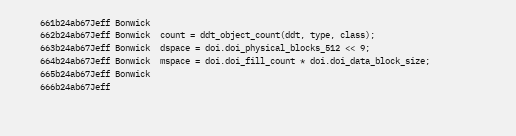661b24ab67Jeff Bonwick
662b24ab67Jeff Bonwick  count = ddt_object_count(ddt, type, class);
663b24ab67Jeff Bonwick  dspace = doi.doi_physical_blocks_512 << 9;
664b24ab67Jeff Bonwick  mspace = doi.doi_fill_count * doi.doi_data_block_size;
665b24ab67Jeff Bonwick
666b24ab67Jeff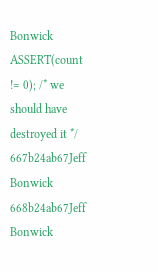Bonwick  ASSERT(count != 0); /* we should have destroyed it */
667b24ab67Jeff Bonwick
668b24ab67Jeff Bonwick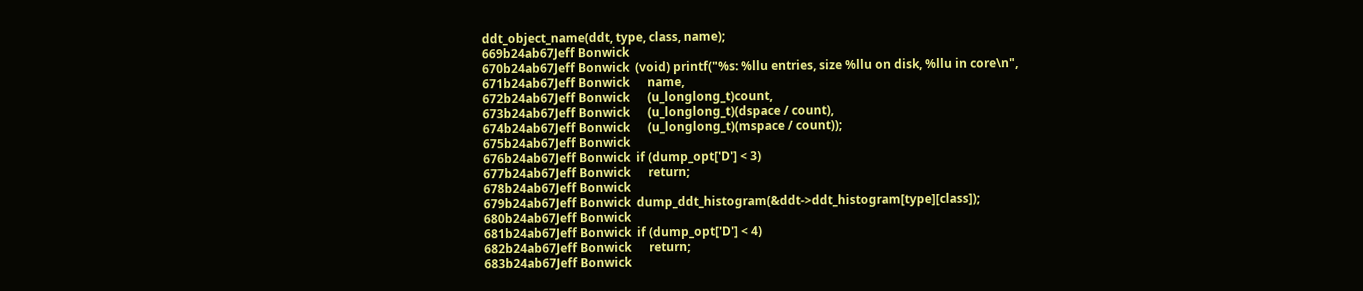ddt_object_name(ddt, type, class, name);
669b24ab67Jeff Bonwick
670b24ab67Jeff Bonwick  (void) printf("%s: %llu entries, size %llu on disk, %llu in core\n",
671b24ab67Jeff Bonwick      name,
672b24ab67Jeff Bonwick      (u_longlong_t)count,
673b24ab67Jeff Bonwick      (u_longlong_t)(dspace / count),
674b24ab67Jeff Bonwick      (u_longlong_t)(mspace / count));
675b24ab67Jeff Bonwick
676b24ab67Jeff Bonwick  if (dump_opt['D'] < 3)
677b24ab67Jeff Bonwick      return;
678b24ab67Jeff Bonwick
679b24ab67Jeff Bonwick  dump_ddt_histogram(&ddt->ddt_histogram[type][class]);
680b24ab67Jeff Bonwick
681b24ab67Jeff Bonwick  if (dump_opt['D'] < 4)
682b24ab67Jeff Bonwick      return;
683b24ab67Jeff Bonwick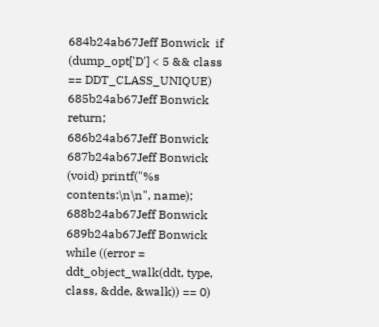684b24ab67Jeff Bonwick  if (dump_opt['D'] < 5 && class == DDT_CLASS_UNIQUE)
685b24ab67Jeff Bonwick      return;
686b24ab67Jeff Bonwick
687b24ab67Jeff Bonwick  (void) printf("%s contents:\n\n", name);
688b24ab67Jeff Bonwick
689b24ab67Jeff Bonwick  while ((error = ddt_object_walk(ddt, type, class, &dde, &walk)) == 0)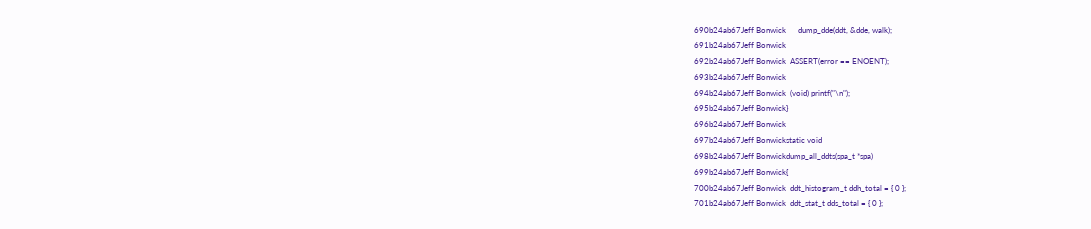690b24ab67Jeff Bonwick      dump_dde(ddt, &dde, walk);
691b24ab67Jeff Bonwick
692b24ab67Jeff Bonwick  ASSERT(error == ENOENT);
693b24ab67Jeff Bonwick
694b24ab67Jeff Bonwick  (void) printf("\n");
695b24ab67Jeff Bonwick}
696b24ab67Jeff Bonwick
697b24ab67Jeff Bonwickstatic void
698b24ab67Jeff Bonwickdump_all_ddts(spa_t *spa)
699b24ab67Jeff Bonwick{
700b24ab67Jeff Bonwick  ddt_histogram_t ddh_total = { 0 };
701b24ab67Jeff Bonwick  ddt_stat_t dds_total = { 0 };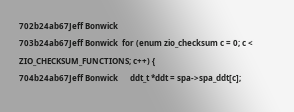702b24ab67Jeff Bonwick
703b24ab67Jeff Bonwick  for (enum zio_checksum c = 0; c < ZIO_CHECKSUM_FUNCTIONS; c++) {
704b24ab67Jeff Bonwick      ddt_t *ddt = spa->spa_ddt[c];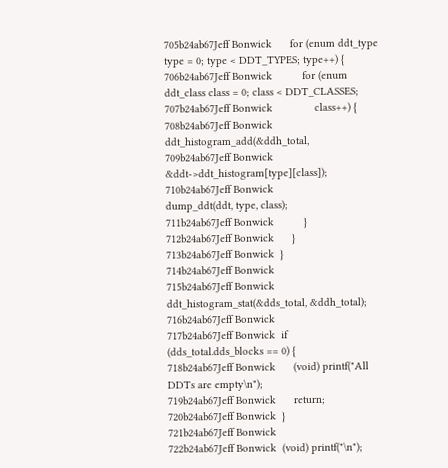705b24ab67Jeff Bonwick      for (enum ddt_type type = 0; type < DDT_TYPES; type++) {
706b24ab67Jeff Bonwick          for (enum ddt_class class = 0; class < DDT_CLASSES;
707b24ab67Jeff Bonwick              class++) {
708b24ab67Jeff Bonwick              ddt_histogram_add(&ddh_total,
709b24ab67Jeff Bonwick                  &ddt->ddt_histogram[type][class]);
710b24ab67Jeff Bonwick              dump_ddt(ddt, type, class);
711b24ab67Jeff Bonwick          }
712b24ab67Jeff Bonwick      }
713b24ab67Jeff Bonwick  }
714b24ab67Jeff Bonwick
715b24ab67Jeff Bonwick  ddt_histogram_stat(&dds_total, &ddh_total);
716b24ab67Jeff Bonwick
717b24ab67Jeff Bonwick  if (dds_total.dds_blocks == 0) {
718b24ab67Jeff Bonwick      (void) printf("All DDTs are empty\n");
719b24ab67Jeff Bonwick      return;
720b24ab67Jeff Bonwick  }
721b24ab67Jeff Bonwick
722b24ab67Jeff Bonwick  (void) printf("\n");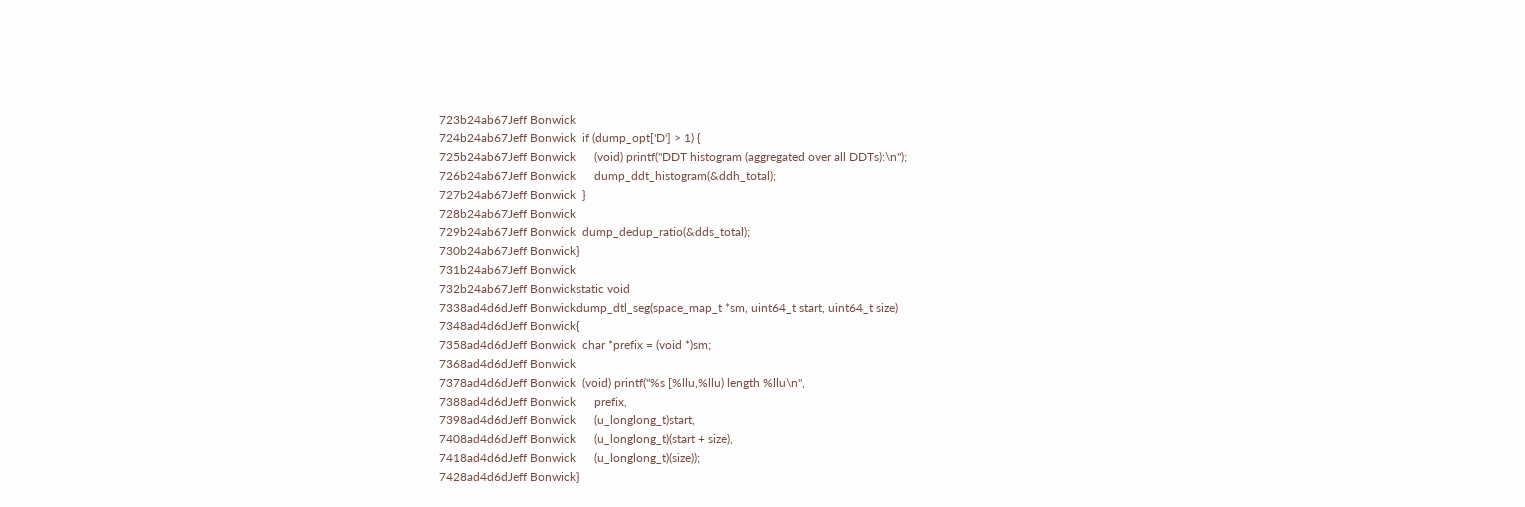723b24ab67Jeff Bonwick
724b24ab67Jeff Bonwick  if (dump_opt['D'] > 1) {
725b24ab67Jeff Bonwick      (void) printf("DDT histogram (aggregated over all DDTs):\n");
726b24ab67Jeff Bonwick      dump_ddt_histogram(&ddh_total);
727b24ab67Jeff Bonwick  }
728b24ab67Jeff Bonwick
729b24ab67Jeff Bonwick  dump_dedup_ratio(&dds_total);
730b24ab67Jeff Bonwick}
731b24ab67Jeff Bonwick
732b24ab67Jeff Bonwickstatic void
7338ad4d6dJeff Bonwickdump_dtl_seg(space_map_t *sm, uint64_t start, uint64_t size)
7348ad4d6dJeff Bonwick{
7358ad4d6dJeff Bonwick  char *prefix = (void *)sm;
7368ad4d6dJeff Bonwick
7378ad4d6dJeff Bonwick  (void) printf("%s [%llu,%llu) length %llu\n",
7388ad4d6dJeff Bonwick      prefix,
7398ad4d6dJeff Bonwick      (u_longlong_t)start,
7408ad4d6dJeff Bonwick      (u_longlong_t)(start + size),
7418ad4d6dJeff Bonwick      (u_longlong_t)(size));
7428ad4d6dJeff Bonwick}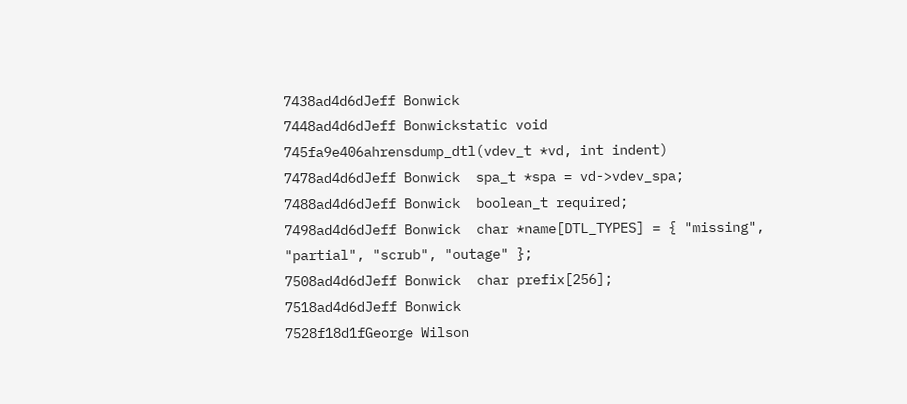7438ad4d6dJeff Bonwick
7448ad4d6dJeff Bonwickstatic void
745fa9e406ahrensdump_dtl(vdev_t *vd, int indent)
7478ad4d6dJeff Bonwick  spa_t *spa = vd->vdev_spa;
7488ad4d6dJeff Bonwick  boolean_t required;
7498ad4d6dJeff Bonwick  char *name[DTL_TYPES] = { "missing", "partial", "scrub", "outage" };
7508ad4d6dJeff Bonwick  char prefix[256];
7518ad4d6dJeff Bonwick
7528f18d1fGeorge Wilson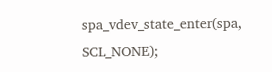spa_vdev_state_enter(spa, SCL_NONE);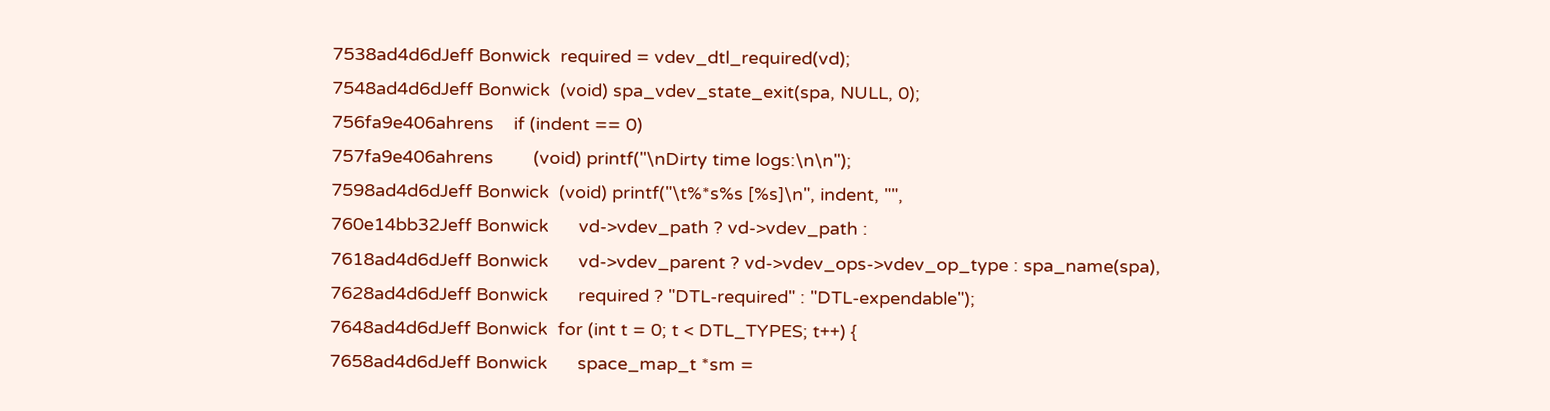7538ad4d6dJeff Bonwick  required = vdev_dtl_required(vd);
7548ad4d6dJeff Bonwick  (void) spa_vdev_state_exit(spa, NULL, 0);
756fa9e406ahrens    if (indent == 0)
757fa9e406ahrens        (void) printf("\nDirty time logs:\n\n");
7598ad4d6dJeff Bonwick  (void) printf("\t%*s%s [%s]\n", indent, "",
760e14bb32Jeff Bonwick      vd->vdev_path ? vd->vdev_path :
7618ad4d6dJeff Bonwick      vd->vdev_parent ? vd->vdev_ops->vdev_op_type : spa_name(spa),
7628ad4d6dJeff Bonwick      required ? "DTL-required" : "DTL-expendable");
7648ad4d6dJeff Bonwick  for (int t = 0; t < DTL_TYPES; t++) {
7658ad4d6dJeff Bonwick      space_map_t *sm =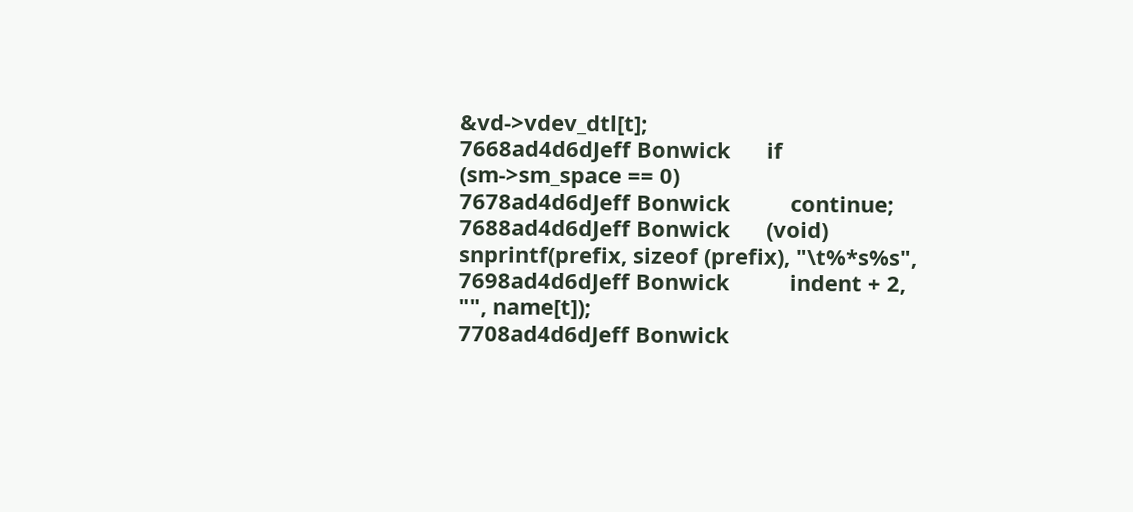&vd->vdev_dtl[t];
7668ad4d6dJeff Bonwick      if (sm->sm_space == 0)
7678ad4d6dJeff Bonwick          continue;
7688ad4d6dJeff Bonwick      (void) snprintf(prefix, sizeof (prefix), "\t%*s%s",
7698ad4d6dJeff Bonwick          indent + 2, "", name[t]);
7708ad4d6dJeff Bonwick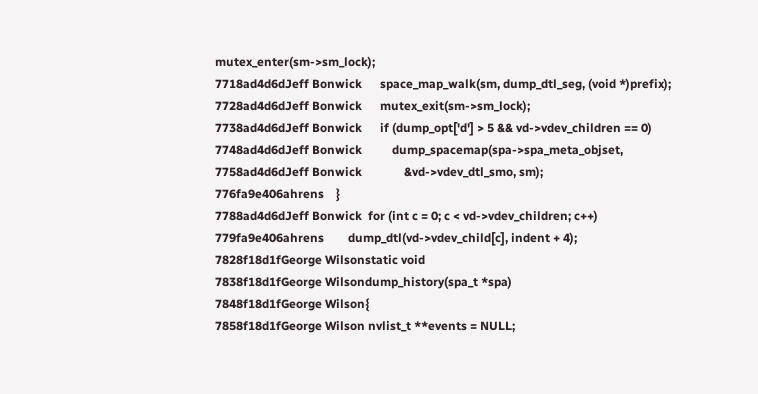mutex_enter(sm->sm_lock);
7718ad4d6dJeff Bonwick      space_map_walk(sm, dump_dtl_seg, (void *)prefix);
7728ad4d6dJeff Bonwick      mutex_exit(sm->sm_lock);
7738ad4d6dJeff Bonwick      if (dump_opt['d'] > 5 && vd->vdev_children == 0)
7748ad4d6dJeff Bonwick          dump_spacemap(spa->spa_meta_objset,
7758ad4d6dJeff Bonwick              &vd->vdev_dtl_smo, sm);
776fa9e406ahrens    }
7788ad4d6dJeff Bonwick  for (int c = 0; c < vd->vdev_children; c++)
779fa9e406ahrens        dump_dtl(vd->vdev_child[c], indent + 4);
7828f18d1fGeorge Wilsonstatic void
7838f18d1fGeorge Wilsondump_history(spa_t *spa)
7848f18d1fGeorge Wilson{
7858f18d1fGeorge Wilson nvlist_t **events = NULL;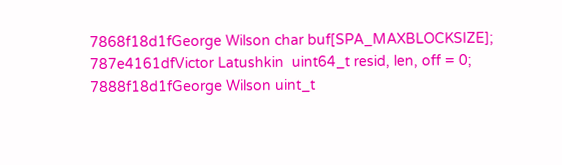7868f18d1fGeorge Wilson char buf[SPA_MAXBLOCKSIZE];
787e4161dfVictor Latushkin  uint64_t resid, len, off = 0;
7888f18d1fGeorge Wilson uint_t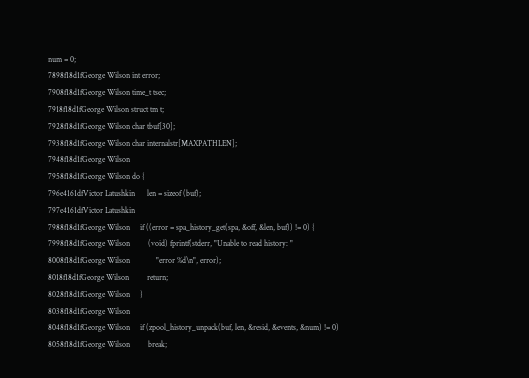num = 0;
7898f18d1fGeorge Wilson int error;
7908f18d1fGeorge Wilson time_t tsec;
7918f18d1fGeorge Wilson struct tm t;
7928f18d1fGeorge Wilson char tbuf[30];
7938f18d1fGeorge Wilson char internalstr[MAXPATHLEN];
7948f18d1fGeorge Wilson
7958f18d1fGeorge Wilson do {
796e4161dfVictor Latushkin      len = sizeof (buf);
797e4161dfVictor Latushkin
7988f18d1fGeorge Wilson     if ((error = spa_history_get(spa, &off, &len, buf)) != 0) {
7998f18d1fGeorge Wilson         (void) fprintf(stderr, "Unable to read history: "
8008f18d1fGeorge Wilson             "error %d\n", error);
8018f18d1fGeorge Wilson         return;
8028f18d1fGeorge Wilson     }
8038f18d1fGeorge Wilson
8048f18d1fGeorge Wilson     if (zpool_history_unpack(buf, len, &resid, &events, &num) != 0)
8058f18d1fGeorge Wilson         break;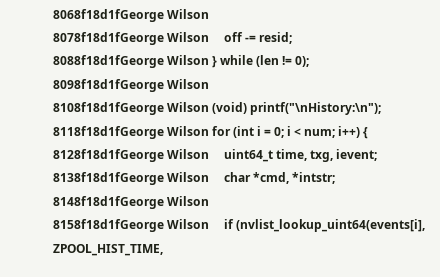8068f18d1fGeorge Wilson
8078f18d1fGeorge Wilson     off -= resid;
8088f18d1fGeorge Wilson } while (len != 0);
8098f18d1fGeorge Wilson
8108f18d1fGeorge Wilson (void) printf("\nHistory:\n");
8118f18d1fGeorge Wilson for (int i = 0; i < num; i++) {
8128f18d1fGeorge Wilson     uint64_t time, txg, ievent;
8138f18d1fGeorge Wilson     char *cmd, *intstr;
8148f18d1fGeorge Wilson
8158f18d1fGeorge Wilson     if (nvlist_lookup_uint64(events[i], ZPOOL_HIST_TIME,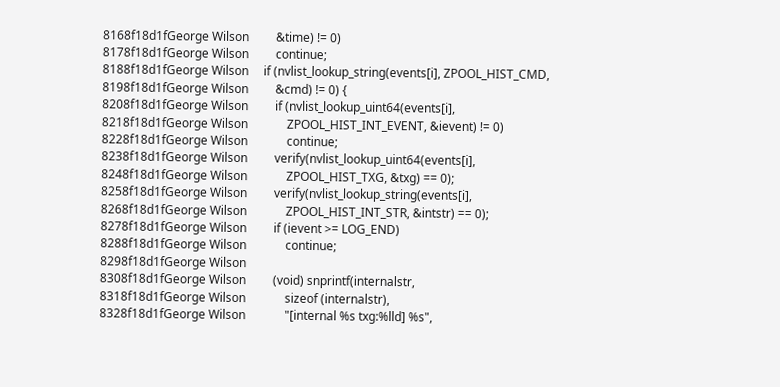8168f18d1fGeorge Wilson         &time) != 0)
8178f18d1fGeorge Wilson         continue;
8188f18d1fGeorge Wilson     if (nvlist_lookup_string(events[i], ZPOOL_HIST_CMD,
8198f18d1fGeorge Wilson         &cmd) != 0) {
8208f18d1fGeorge Wilson         if (nvlist_lookup_uint64(events[i],
8218f18d1fGeorge Wilson             ZPOOL_HIST_INT_EVENT, &ievent) != 0)
8228f18d1fGeorge Wilson             continue;
8238f18d1fGeorge Wilson         verify(nvlist_lookup_uint64(events[i],
8248f18d1fGeorge Wilson             ZPOOL_HIST_TXG, &txg) == 0);
8258f18d1fGeorge Wilson         verify(nvlist_lookup_string(events[i],
8268f18d1fGeorge Wilson             ZPOOL_HIST_INT_STR, &intstr) == 0);
8278f18d1fGeorge Wilson         if (ievent >= LOG_END)
8288f18d1fGeorge Wilson             continue;
8298f18d1fGeorge Wilson
8308f18d1fGeorge Wilson         (void) snprintf(internalstr,
8318f18d1fGeorge Wilson             sizeof (internalstr),
8328f18d1fGeorge Wilson             "[internal %s txg:%lld] %s",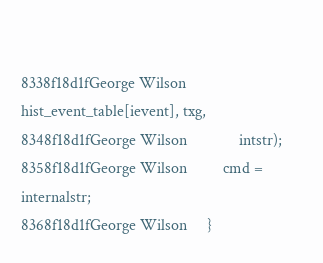8338f18d1fGeorge Wilson             hist_event_table[ievent], txg,
8348f18d1fGeorge Wilson             intstr);
8358f18d1fGeorge Wilson         cmd = internalstr;
8368f18d1fGeorge Wilson     }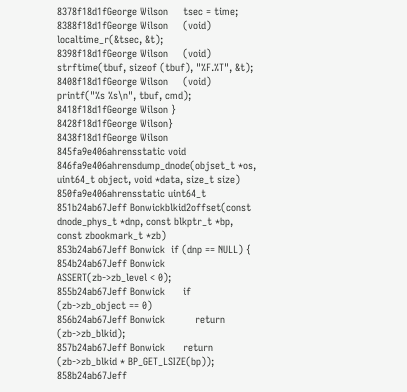8378f18d1fGeorge Wilson     tsec = time;
8388f18d1fGeorge Wilson     (void) localtime_r(&tsec, &t);
8398f18d1fGeorge Wilson     (void) strftime(tbuf, sizeof (tbuf), "%F.%T", &t);
8408f18d1fGeorge Wilson     (void) printf("%s %s\n", tbuf, cmd);
8418f18d1fGeorge Wilson }
8428f18d1fGeorge Wilson}
8438f18d1fGeorge Wilson
845fa9e406ahrensstatic void
846fa9e406ahrensdump_dnode(objset_t *os, uint64_t object, void *data, size_t size)
850fa9e406ahrensstatic uint64_t
851b24ab67Jeff Bonwickblkid2offset(const dnode_phys_t *dnp, const blkptr_t *bp, const zbookmark_t *zb)
853b24ab67Jeff Bonwick  if (dnp == NULL) {
854b24ab67Jeff Bonwick      ASSERT(zb->zb_level < 0);
855b24ab67Jeff Bonwick      if (zb->zb_object == 0)
856b24ab67Jeff Bonwick          return (zb->zb_blkid);
857b24ab67Jeff Bonwick      return (zb->zb_blkid * BP_GET_LSIZE(bp));
858b24ab67Jeff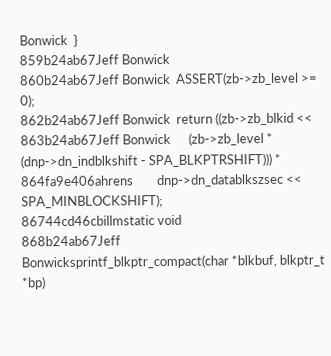Bonwick  }
859b24ab67Jeff Bonwick
860b24ab67Jeff Bonwick  ASSERT(zb->zb_level >= 0);
862b24ab67Jeff Bonwick  return ((zb->zb_blkid <<
863b24ab67Jeff Bonwick      (zb->zb_level * (dnp->dn_indblkshift - SPA_BLKPTRSHIFT))) *
864fa9e406ahrens        dnp->dn_datablkszsec << SPA_MINBLOCKSHIFT);
86744cd46cbillmstatic void
868b24ab67Jeff Bonwicksprintf_blkptr_compact(char *blkbuf, blkptr_t *bp)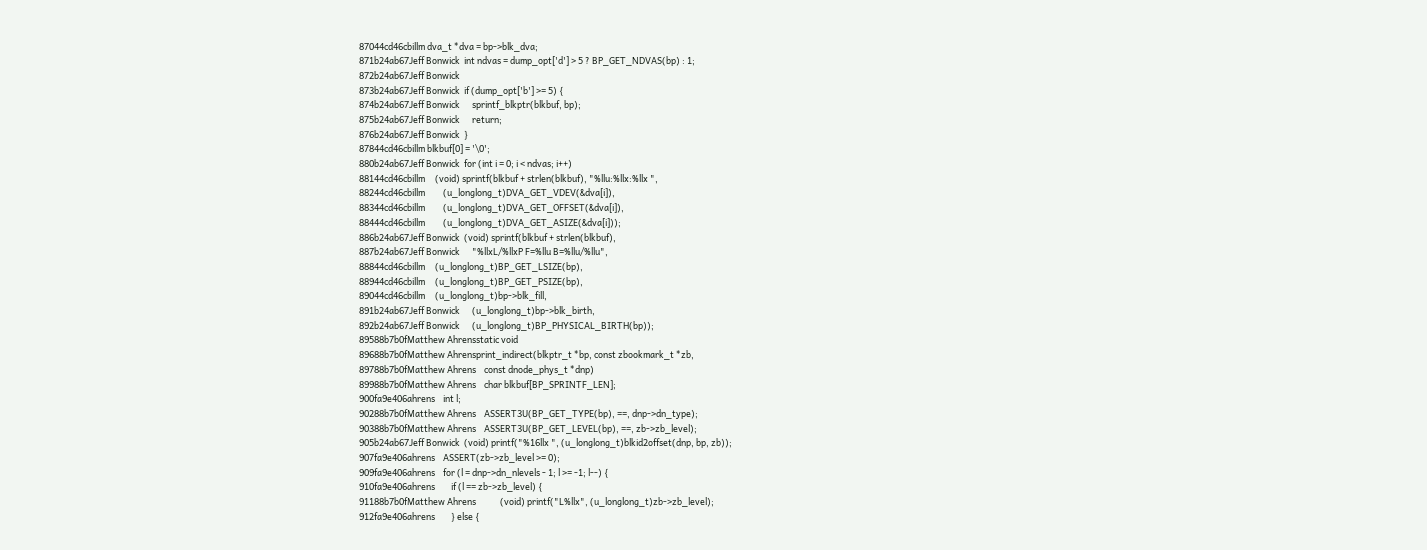87044cd46cbillm dva_t *dva = bp->blk_dva;
871b24ab67Jeff Bonwick  int ndvas = dump_opt['d'] > 5 ? BP_GET_NDVAS(bp) : 1;
872b24ab67Jeff Bonwick
873b24ab67Jeff Bonwick  if (dump_opt['b'] >= 5) {
874b24ab67Jeff Bonwick      sprintf_blkptr(blkbuf, bp);
875b24ab67Jeff Bonwick      return;
876b24ab67Jeff Bonwick  }
87844cd46cbillm blkbuf[0] = '\0';
880b24ab67Jeff Bonwick  for (int i = 0; i < ndvas; i++)
88144cd46cbillm     (void) sprintf(blkbuf + strlen(blkbuf), "%llu:%llx:%llx ",
88244cd46cbillm         (u_longlong_t)DVA_GET_VDEV(&dva[i]),
88344cd46cbillm         (u_longlong_t)DVA_GET_OFFSET(&dva[i]),
88444cd46cbillm         (u_longlong_t)DVA_GET_ASIZE(&dva[i]));
886b24ab67Jeff Bonwick  (void) sprintf(blkbuf + strlen(blkbuf),
887b24ab67Jeff Bonwick      "%llxL/%llxP F=%llu B=%llu/%llu",
88844cd46cbillm     (u_longlong_t)BP_GET_LSIZE(bp),
88944cd46cbillm     (u_longlong_t)BP_GET_PSIZE(bp),
89044cd46cbillm     (u_longlong_t)bp->blk_fill,
891b24ab67Jeff Bonwick      (u_longlong_t)bp->blk_birth,
892b24ab67Jeff Bonwick      (u_longlong_t)BP_PHYSICAL_BIRTH(bp));
89588b7b0fMatthew Ahrensstatic void
89688b7b0fMatthew Ahrensprint_indirect(blkptr_t *bp, const zbookmark_t *zb,
89788b7b0fMatthew Ahrens    const dnode_phys_t *dnp)
89988b7b0fMatthew Ahrens    char blkbuf[BP_SPRINTF_LEN];
900fa9e406ahrens    int l;
90288b7b0fMatthew Ahrens    ASSERT3U(BP_GET_TYPE(bp), ==, dnp->dn_type);
90388b7b0fMatthew Ahrens    ASSERT3U(BP_GET_LEVEL(bp), ==, zb->zb_level);
905b24ab67Jeff Bonwick  (void) printf("%16llx ", (u_longlong_t)blkid2offset(dnp, bp, zb));
907fa9e406ahrens    ASSERT(zb->zb_level >= 0);
909fa9e406ahrens    for (l = dnp->dn_nlevels - 1; l >= -1; l--) {
910fa9e406ahrens        if (l == zb->zb_level) {
91188b7b0fMatthew Ahrens            (void) printf("L%llx", (u_longlong_t)zb->zb_level);
912fa9e406ahrens        } else {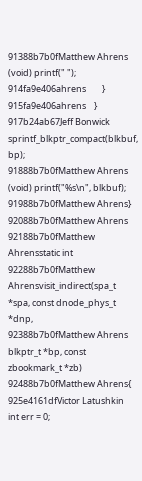91388b7b0fMatthew Ahrens            (void) printf(" ");
914fa9e406ahrens        }
915fa9e406ahrens    }
917b24ab67Jeff Bonwick  sprintf_blkptr_compact(blkbuf, bp);
91888b7b0fMatthew Ahrens    (void) printf("%s\n", blkbuf);
91988b7b0fMatthew Ahrens}
92088b7b0fMatthew Ahrens
92188b7b0fMatthew Ahrensstatic int
92288b7b0fMatthew Ahrensvisit_indirect(spa_t *spa, const dnode_phys_t *dnp,
92388b7b0fMatthew Ahrens    blkptr_t *bp, const zbookmark_t *zb)
92488b7b0fMatthew Ahrens{
925e4161dfVictor Latushkin  int err = 0;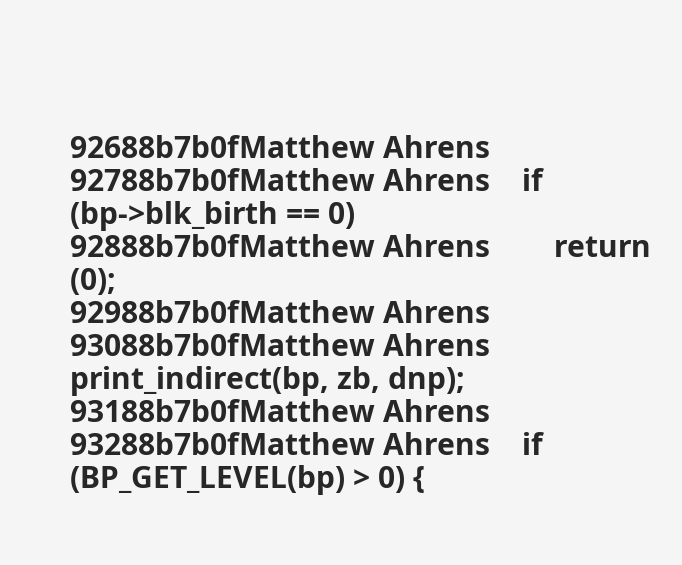92688b7b0fMatthew Ahrens
92788b7b0fMatthew Ahrens    if (bp->blk_birth == 0)
92888b7b0fMatthew Ahrens        return (0);
92988b7b0fMatthew Ahrens
93088b7b0fMatthew Ahrens    print_indirect(bp, zb, dnp);
93188b7b0fMatthew Ahrens
93288b7b0fMatthew Ahrens    if (BP_GET_LEVEL(bp) > 0) {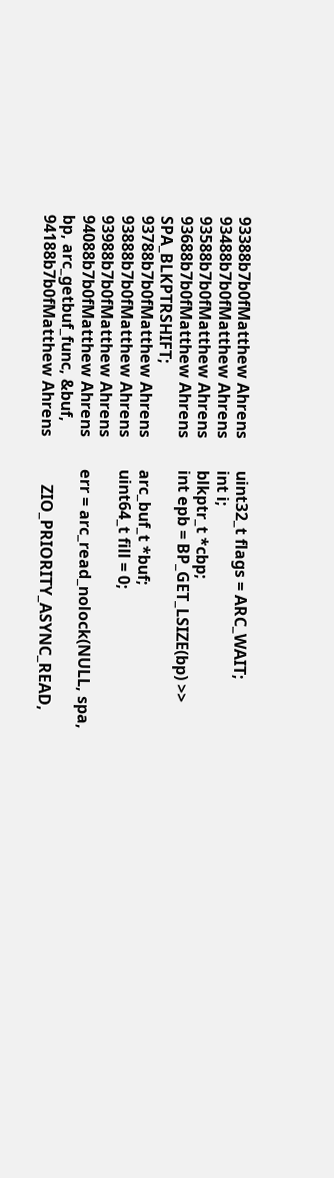93388b7b0fMatthew Ahrens        uint32_t flags = ARC_WAIT;
93488b7b0fMatthew Ahrens        int i;
93588b7b0fMatthew Ahrens        blkptr_t *cbp;
93688b7b0fMatthew Ahrens        int epb = BP_GET_LSIZE(bp) >> SPA_BLKPTRSHIFT;
93788b7b0fMatthew Ahrens        arc_buf_t *buf;
93888b7b0fMatthew Ahrens        uint64_t fill = 0;
93988b7b0fMatthew Ahrens
94088b7b0fMatthew Ahrens        err = arc_read_nolock(NULL, spa, bp, arc_getbuf_func, &buf,
94188b7b0fMatthew Ahrens            ZIO_PRIORITY_ASYNC_READ,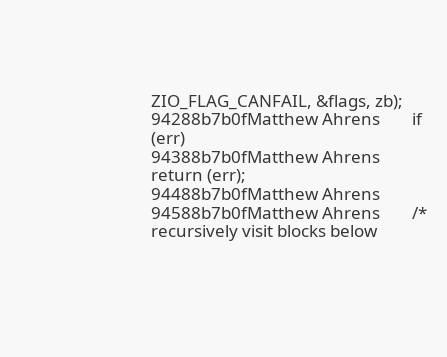ZIO_FLAG_CANFAIL, &flags, zb);
94288b7b0fMatthew Ahrens        if (err)
94388b7b0fMatthew Ahrens            return (err);
94488b7b0fMatthew Ahrens
94588b7b0fMatthew Ahrens        /* recursively visit blocks below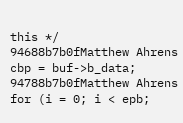this */
94688b7b0fMatthew Ahrens        cbp = buf->b_data;
94788b7b0fMatthew Ahrens        for (i = 0; i < epb;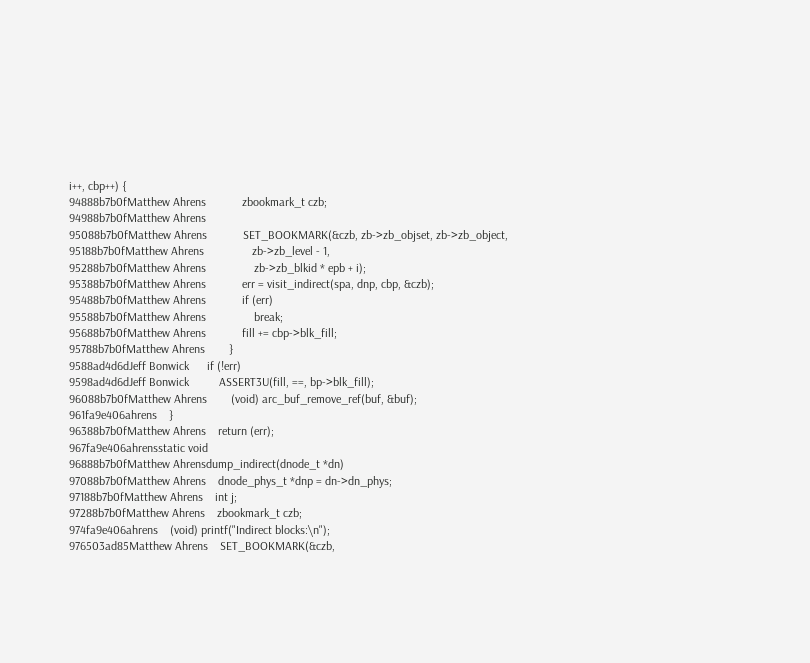i++, cbp++) {
94888b7b0fMatthew Ahrens            zbookmark_t czb;
94988b7b0fMatthew Ahrens
95088b7b0fMatthew Ahrens            SET_BOOKMARK(&czb, zb->zb_objset, zb->zb_object,
95188b7b0fMatthew Ahrens                zb->zb_level - 1,
95288b7b0fMatthew Ahrens                zb->zb_blkid * epb + i);
95388b7b0fMatthew Ahrens            err = visit_indirect(spa, dnp, cbp, &czb);
95488b7b0fMatthew Ahrens            if (err)
95588b7b0fMatthew Ahrens                break;
95688b7b0fMatthew Ahrens            fill += cbp->blk_fill;
95788b7b0fMatthew Ahrens        }
9588ad4d6dJeff Bonwick      if (!err)
9598ad4d6dJeff Bonwick          ASSERT3U(fill, ==, bp->blk_fill);
96088b7b0fMatthew Ahrens        (void) arc_buf_remove_ref(buf, &buf);
961fa9e406ahrens    }
96388b7b0fMatthew Ahrens    return (err);
967fa9e406ahrensstatic void
96888b7b0fMatthew Ahrensdump_indirect(dnode_t *dn)
97088b7b0fMatthew Ahrens    dnode_phys_t *dnp = dn->dn_phys;
97188b7b0fMatthew Ahrens    int j;
97288b7b0fMatthew Ahrens    zbookmark_t czb;
974fa9e406ahrens    (void) printf("Indirect blocks:\n");
976503ad85Matthew Ahrens    SET_BOOKMARK(&czb,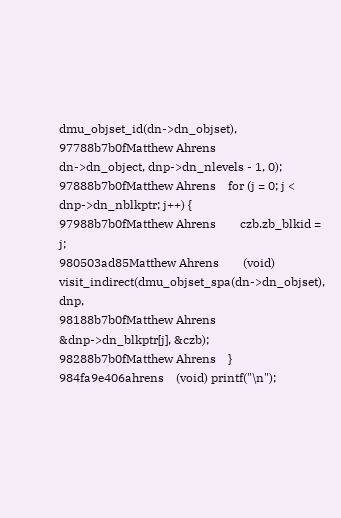dmu_objset_id(dn->dn_objset),
97788b7b0fMatthew Ahrens        dn->dn_object, dnp->dn_nlevels - 1, 0);
97888b7b0fMatthew Ahrens    for (j = 0; j < dnp->dn_nblkptr; j++) {
97988b7b0fMatthew Ahrens        czb.zb_blkid = j;
980503ad85Matthew Ahrens        (void) visit_indirect(dmu_objset_spa(dn->dn_objset), dnp,
98188b7b0fMatthew Ahrens            &dnp->dn_blkptr[j], &czb);
98288b7b0fMatthew Ahrens    }
984fa9e406ahrens    (void) printf("\n");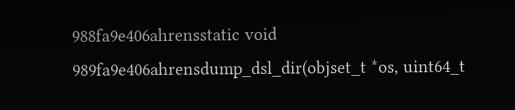988fa9e406ahrensstatic void
989fa9e406ahrensdump_dsl_dir(objset_t *os, uint64_t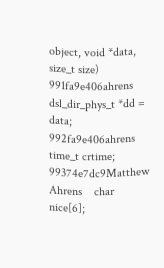object, void *data, size_t size)
991fa9e406ahrens    dsl_dir_phys_t *dd = data;
992fa9e406ahrens    time_t crtime;
99374e7dc9Matthew Ahrens    char nice[6];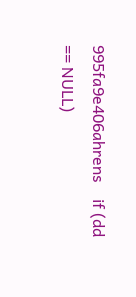995fa9e406ahrens    if (dd == NULL)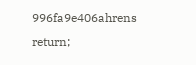996fa9e406ahrens        return;